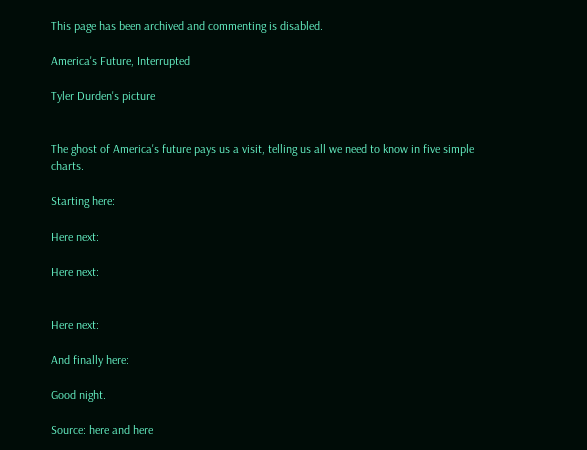This page has been archived and commenting is disabled.

America's Future, Interrupted

Tyler Durden's picture


The ghost of America's future pays us a visit, telling us all we need to know in five simple charts.

Starting here:

Here next:

Here next:


Here next:

And finally here:

Good night.

Source: here and here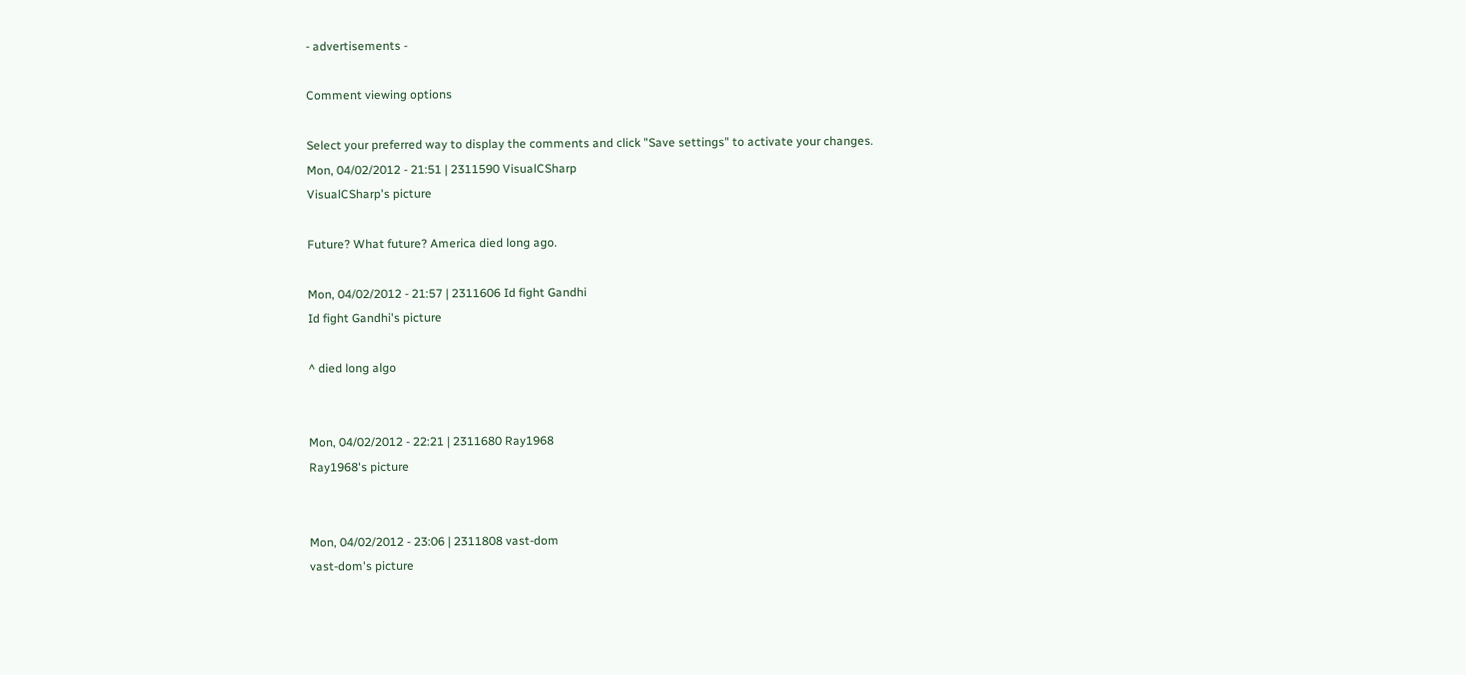- advertisements -

Comment viewing options

Select your preferred way to display the comments and click "Save settings" to activate your changes.
Mon, 04/02/2012 - 21:51 | 2311590 VisualCSharp
VisualCSharp's picture

Future? What future? America died long ago.

Mon, 04/02/2012 - 21:57 | 2311606 Id fight Gandhi
Id fight Gandhi's picture

^ died long algo


Mon, 04/02/2012 - 22:21 | 2311680 Ray1968
Ray1968's picture


Mon, 04/02/2012 - 23:06 | 2311808 vast-dom
vast-dom's picture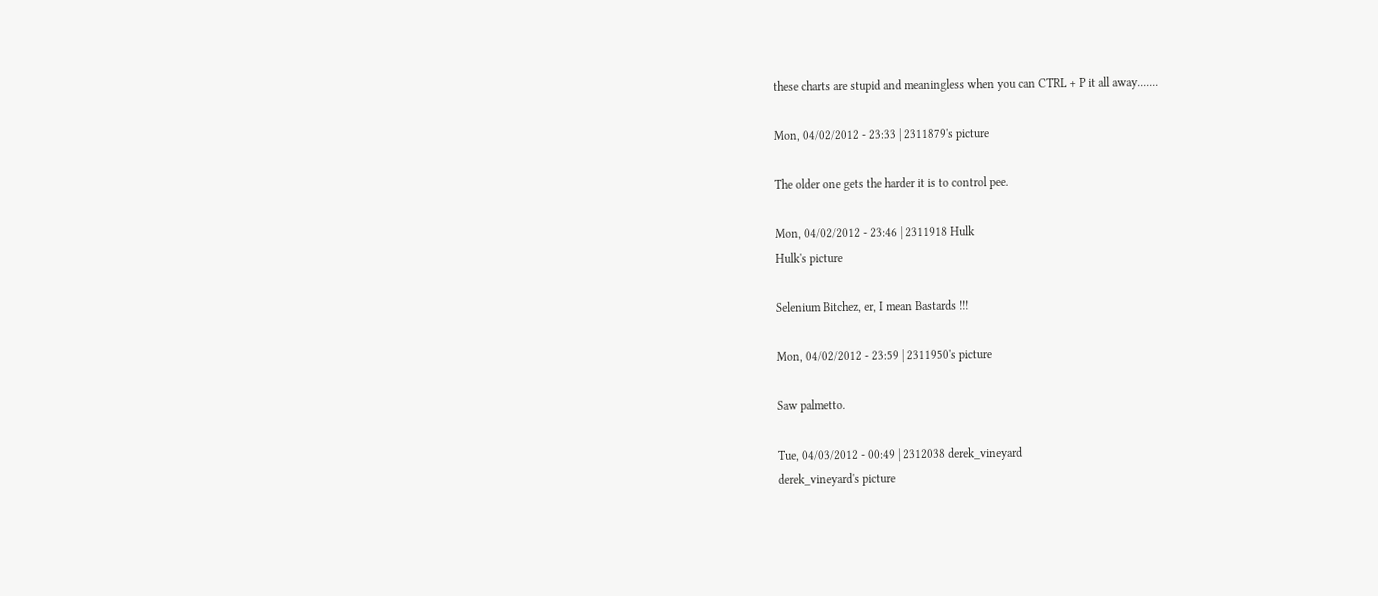these charts are stupid and meaningless when you can CTRL + P it all away.......

Mon, 04/02/2012 - 23:33 | 2311879's picture

The older one gets the harder it is to control pee.

Mon, 04/02/2012 - 23:46 | 2311918 Hulk
Hulk's picture

Selenium Bitchez, er, I mean Bastards !!!

Mon, 04/02/2012 - 23:59 | 2311950's picture

Saw palmetto.

Tue, 04/03/2012 - 00:49 | 2312038 derek_vineyard
derek_vineyard's picture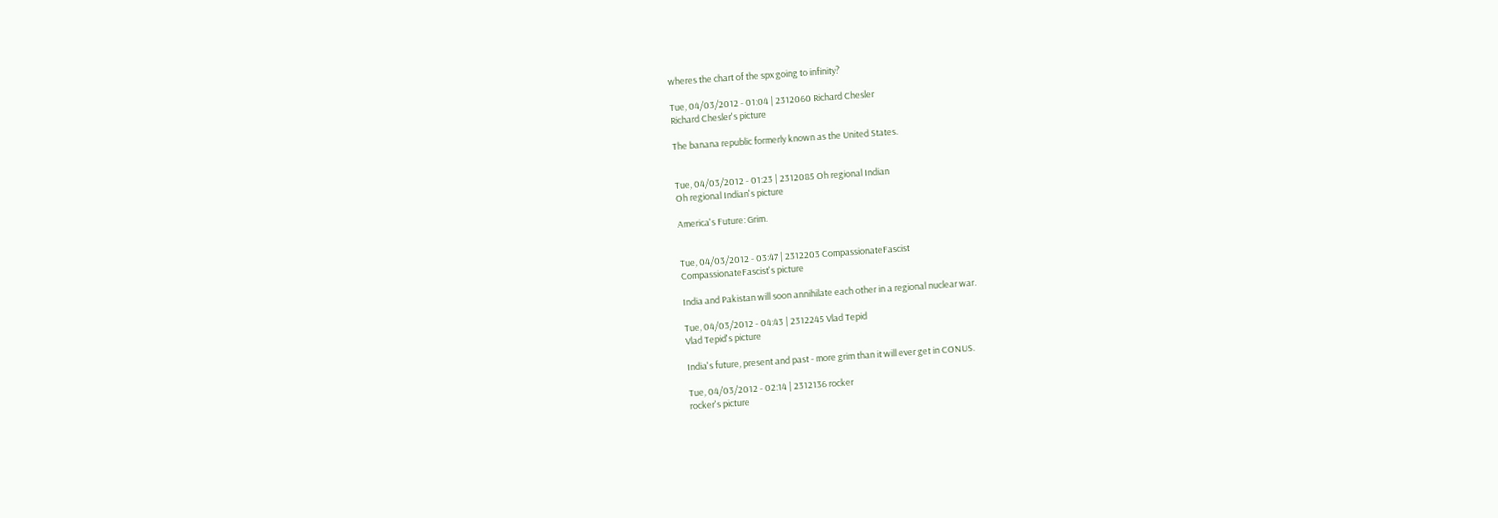wheres the chart of the spx going to infinity?

Tue, 04/03/2012 - 01:04 | 2312060 Richard Chesler
Richard Chesler's picture

The banana republic formerly known as the United States.


Tue, 04/03/2012 - 01:23 | 2312085 Oh regional Indian
Oh regional Indian's picture

America's Future: Grim.


Tue, 04/03/2012 - 03:47 | 2312203 CompassionateFascist
CompassionateFascist's picture

India and Pakistan will soon annihilate each other in a regional nuclear war.

Tue, 04/03/2012 - 04:43 | 2312245 Vlad Tepid
Vlad Tepid's picture

India's future, present and past - more grim than it will ever get in CONUS.

Tue, 04/03/2012 - 02:14 | 2312136 rocker
rocker's picture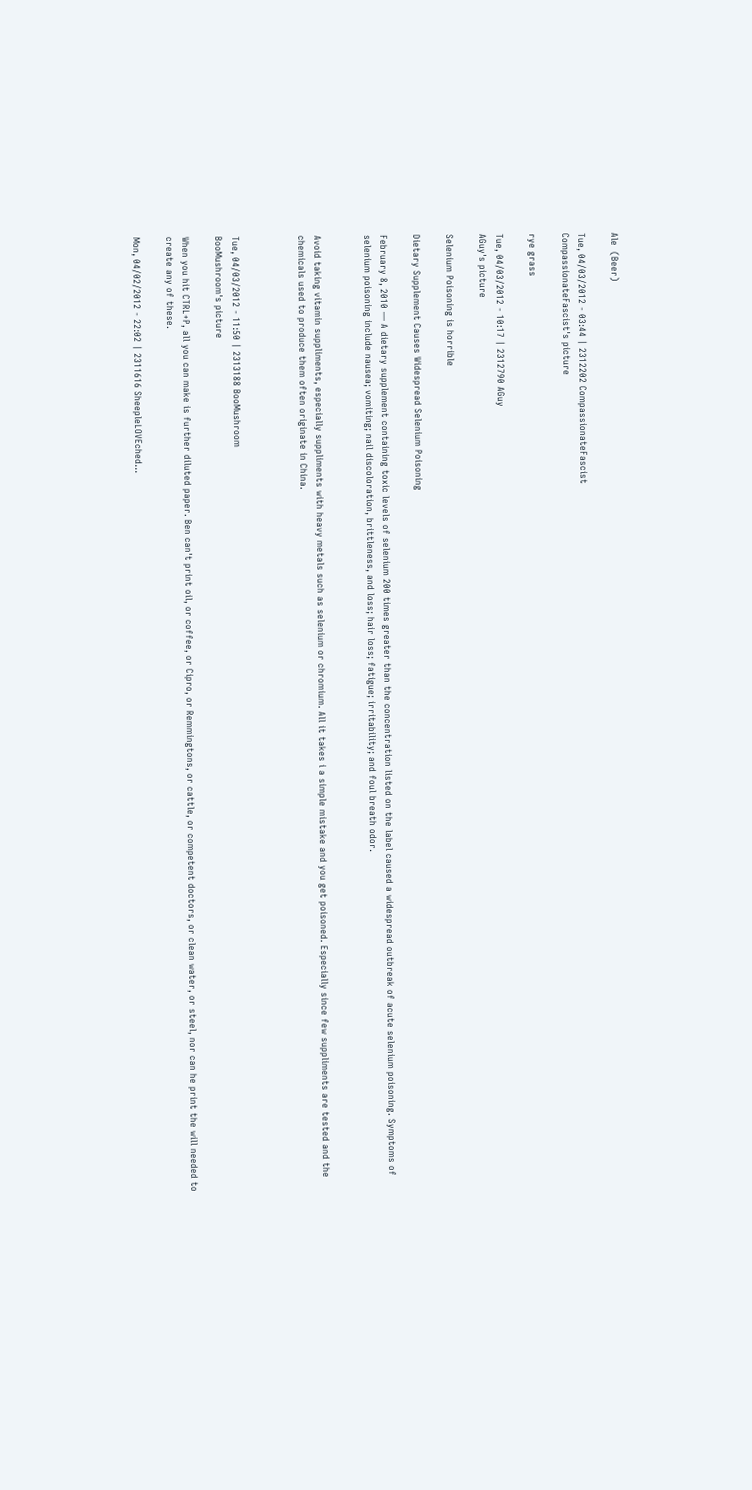Ale  (Beer)

Tue, 04/03/2012 - 03:44 | 2312202 CompassionateFascist
CompassionateFascist's picture

rye grass

Tue, 04/03/2012 - 10:17 | 2312790 AGuy
AGuy's picture

Selenium Poisoning is horrible

Dietary Supplement Causes Widespread Selenium Poisoning

February 8, 2010 — A dietary supplement containing toxic levels of selenium 200 times greater than the concentration listed on the label caused a widespread outbreak of acute selenium poisoning. Symptoms of selenium poisoning include nausea; vomiting; nail discoloration, brittleness, and loss; hair loss; fatigue; irritability; and foul breath odor.


Avoid taking vitamin suppliments, especially suppliments with heavy metals such as selenium or chromium. All it takes i a simple mistake and you get poisoned. Especially since few suppliments are tested and the chemicals used to produce them often originate in China.



Tue, 04/03/2012 - 11:50 | 2313188 BooMushroom
BooMushroom's picture

When you hit CTRL+P, all you can make is further diluted paper. Ben can't print oil, or coffee, or Cipro, or Remmingtons, or cattle, or competent doctors, or clean water, or steel, nor can he print the will needed to create any of these.

Mon, 04/02/2012 - 22:02 | 2311616 SheepleLOVEched...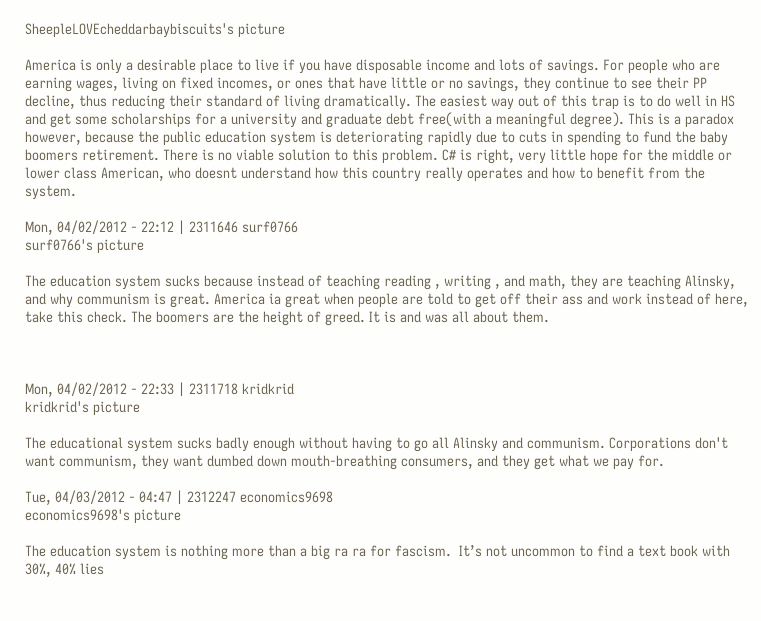SheepleLOVEcheddarbaybiscuits's picture

America is only a desirable place to live if you have disposable income and lots of savings. For people who are earning wages, living on fixed incomes, or ones that have little or no savings, they continue to see their PP decline, thus reducing their standard of living dramatically. The easiest way out of this trap is to do well in HS and get some scholarships for a university and graduate debt free(with a meaningful degree). This is a paradox however, because the public education system is deteriorating rapidly due to cuts in spending to fund the baby boomers retirement. There is no viable solution to this problem. C# is right, very little hope for the middle or lower class American, who doesnt understand how this country really operates and how to benefit from the system.

Mon, 04/02/2012 - 22:12 | 2311646 surf0766
surf0766's picture

The education system sucks because instead of teaching reading , writing , and math, they are teaching Alinsky, and why communism is great. America ia great when people are told to get off their ass and work instead of here, take this check. The boomers are the height of greed. It is and was all about them.



Mon, 04/02/2012 - 22:33 | 2311718 kridkrid
kridkrid's picture

The educational system sucks badly enough without having to go all Alinsky and communism. Corporations don't want communism, they want dumbed down mouth-breathing consumers, and they get what we pay for.

Tue, 04/03/2012 - 04:47 | 2312247 economics9698
economics9698's picture

The education system is nothing more than a big ra ra for fascism.  It’s not uncommon to find a text book with 30%, 40% lies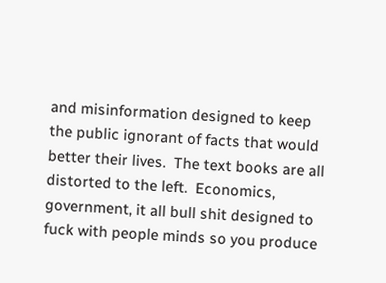and misinformation designed to keep the public ignorant of facts that would better their lives.  The text books are all distorted to the left.  Economics, government, it all bull shit designed to fuck with people minds so you produce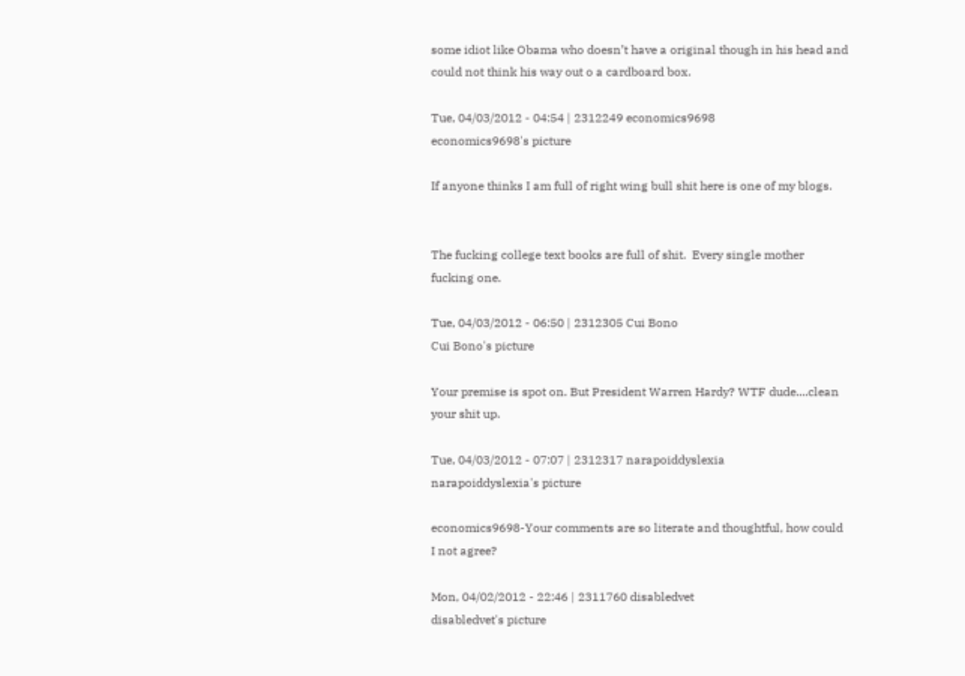some idiot like Obama who doesn’t have a original though in his head and could not think his way out o a cardboard box.

Tue, 04/03/2012 - 04:54 | 2312249 economics9698
economics9698's picture

If anyone thinks I am full of right wing bull shit here is one of my blogs.


The fucking college text books are full of shit.  Every single mother fucking one.

Tue, 04/03/2012 - 06:50 | 2312305 Cui Bono
Cui Bono's picture

Your premise is spot on. But President Warren Hardy? WTF dude....clean your shit up.

Tue, 04/03/2012 - 07:07 | 2312317 narapoiddyslexia
narapoiddyslexia's picture

economics9698-Your comments are so literate and thoughtful, how could I not agree?

Mon, 04/02/2012 - 22:46 | 2311760 disabledvet
disabledvet's picture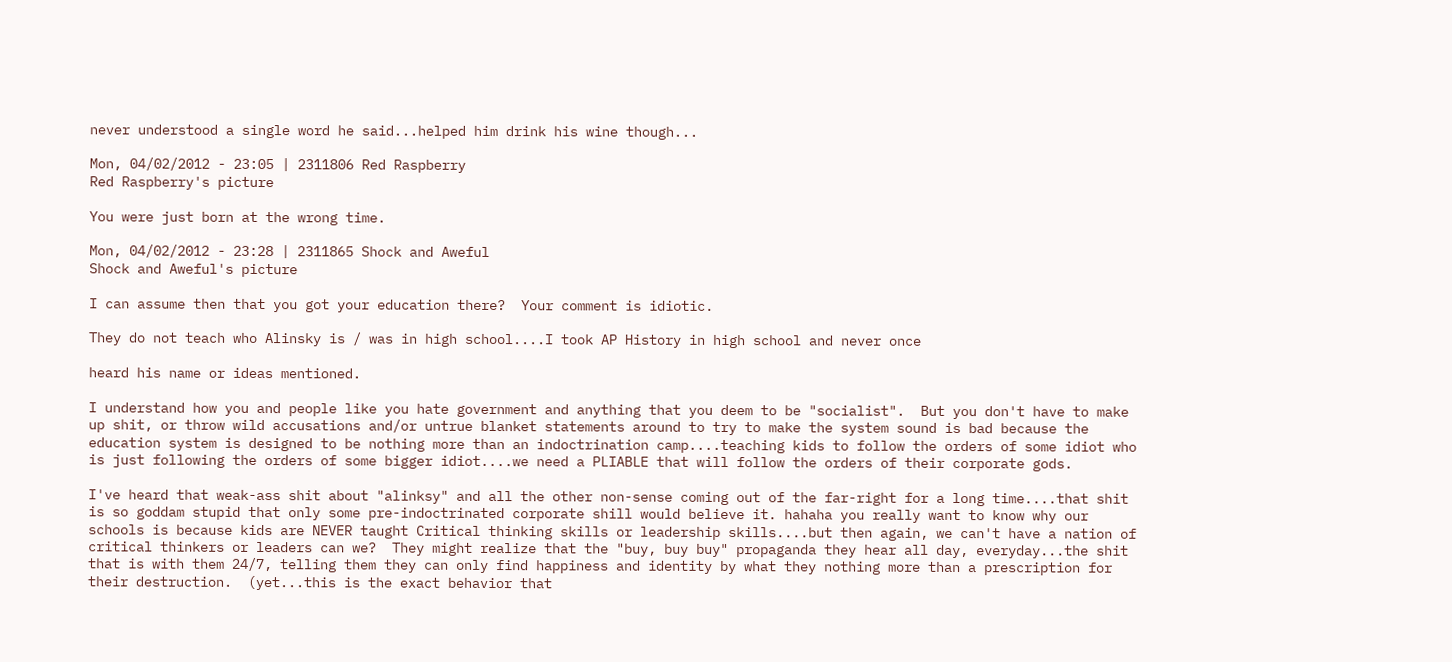never understood a single word he said...helped him drink his wine though...

Mon, 04/02/2012 - 23:05 | 2311806 Red Raspberry
Red Raspberry's picture

You were just born at the wrong time.

Mon, 04/02/2012 - 23:28 | 2311865 Shock and Aweful
Shock and Aweful's picture

I can assume then that you got your education there?  Your comment is idiotic.

They do not teach who Alinsky is / was in high school....I took AP History in high school and never once

heard his name or ideas mentioned.

I understand how you and people like you hate government and anything that you deem to be "socialist".  But you don't have to make up shit, or throw wild accusations and/or untrue blanket statements around to try to make the system sound is bad because the education system is designed to be nothing more than an indoctrination camp....teaching kids to follow the orders of some idiot who is just following the orders of some bigger idiot....we need a PLIABLE that will follow the orders of their corporate gods.

I've heard that weak-ass shit about "alinksy" and all the other non-sense coming out of the far-right for a long time....that shit is so goddam stupid that only some pre-indoctrinated corporate shill would believe it. hahaha you really want to know why our schools is because kids are NEVER taught Critical thinking skills or leadership skills....but then again, we can't have a nation of critical thinkers or leaders can we?  They might realize that the "buy, buy buy" propaganda they hear all day, everyday...the shit that is with them 24/7, telling them they can only find happiness and identity by what they nothing more than a prescription for their destruction.  (yet...this is the exact behavior that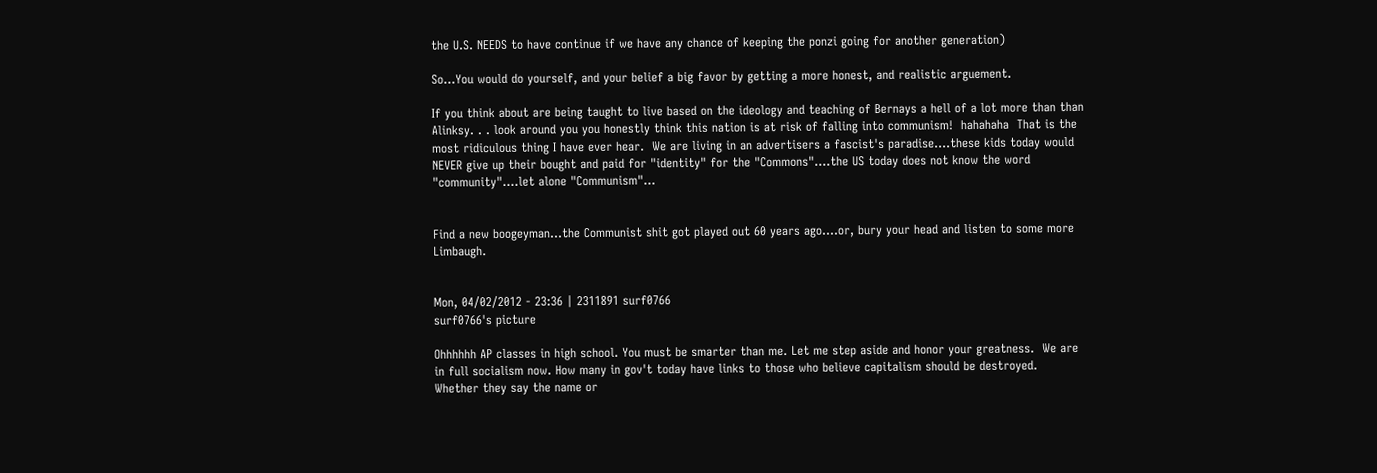the U.S. NEEDS to have continue if we have any chance of keeping the ponzi going for another generation)

So...You would do yourself, and your belief a big favor by getting a more honest, and realistic arguement.

If you think about are being taught to live based on the ideology and teaching of Bernays a hell of a lot more than than Alinksy. . . look around you you honestly think this nation is at risk of falling into communism!  hahahaha  That is the most ridiculous thing I have ever hear.  We are living in an advertisers a fascist's paradise....these kids today would NEVER give up their bought and paid for "identity" for the "Commons"....the US today does not know the word "community"....let alone "Communism"...


Find a new boogeyman...the Communist shit got played out 60 years ago....or, bury your head and listen to some more Limbaugh.


Mon, 04/02/2012 - 23:36 | 2311891 surf0766
surf0766's picture

Ohhhhhh AP classes in high school. You must be smarter than me. Let me step aside and honor your greatness.  We are in full socialism now. How many in gov't today have links to those who believe capitalism should be destroyed.  Whether they say the name or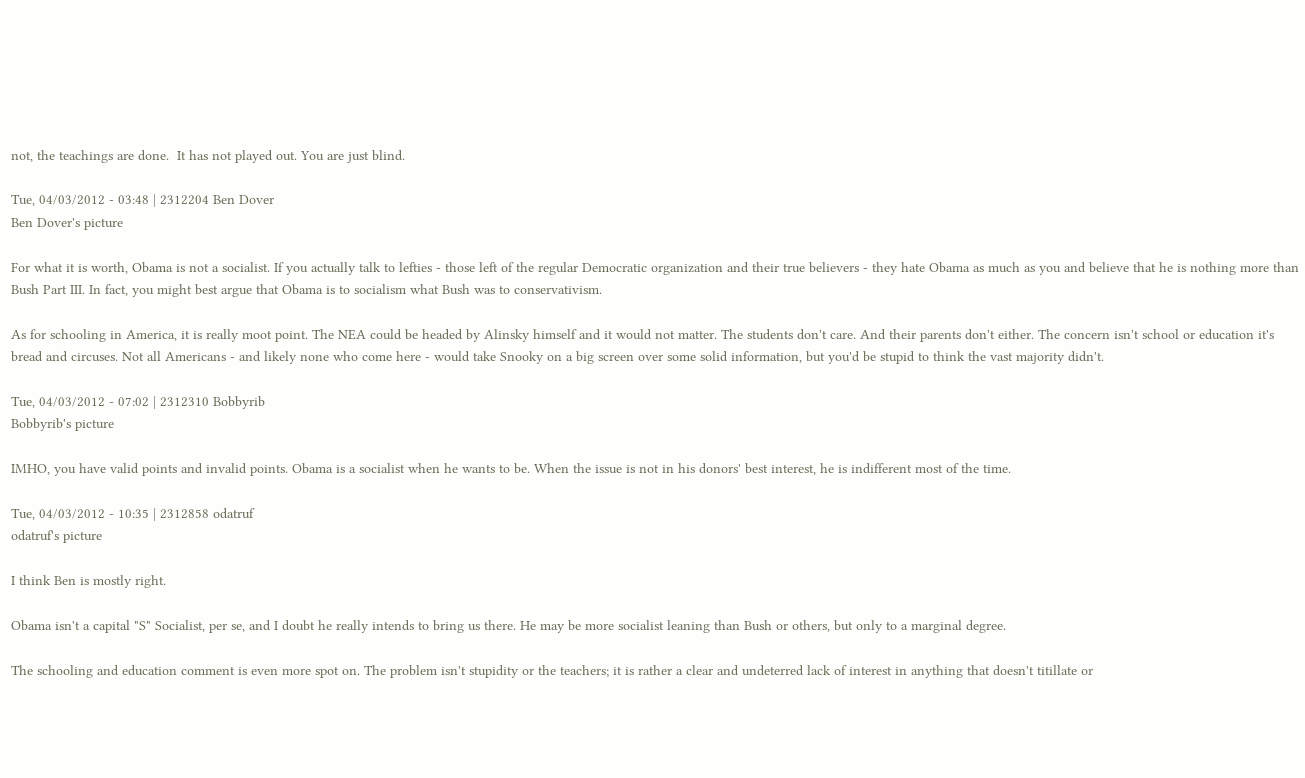not, the teachings are done.  It has not played out. You are just blind.

Tue, 04/03/2012 - 03:48 | 2312204 Ben Dover
Ben Dover's picture

For what it is worth, Obama is not a socialist. If you actually talk to lefties - those left of the regular Democratic organization and their true believers - they hate Obama as much as you and believe that he is nothing more than Bush Part III. In fact, you might best argue that Obama is to socialism what Bush was to conservativism.

As for schooling in America, it is really moot point. The NEA could be headed by Alinsky himself and it would not matter. The students don't care. And their parents don't either. The concern isn't school or education it's bread and circuses. Not all Americans - and likely none who come here - would take Snooky on a big screen over some solid information, but you'd be stupid to think the vast majority didn't.

Tue, 04/03/2012 - 07:02 | 2312310 Bobbyrib
Bobbyrib's picture

IMHO, you have valid points and invalid points. Obama is a socialist when he wants to be. When the issue is not in his donors' best interest, he is indifferent most of the time.

Tue, 04/03/2012 - 10:35 | 2312858 odatruf
odatruf's picture

I think Ben is mostly right.

Obama isn't a capital "S" Socialist, per se, and I doubt he really intends to bring us there. He may be more socialist leaning than Bush or others, but only to a marginal degree.

The schooling and education comment is even more spot on. The problem isn't stupidity or the teachers; it is rather a clear and undeterred lack of interest in anything that doesn't titillate or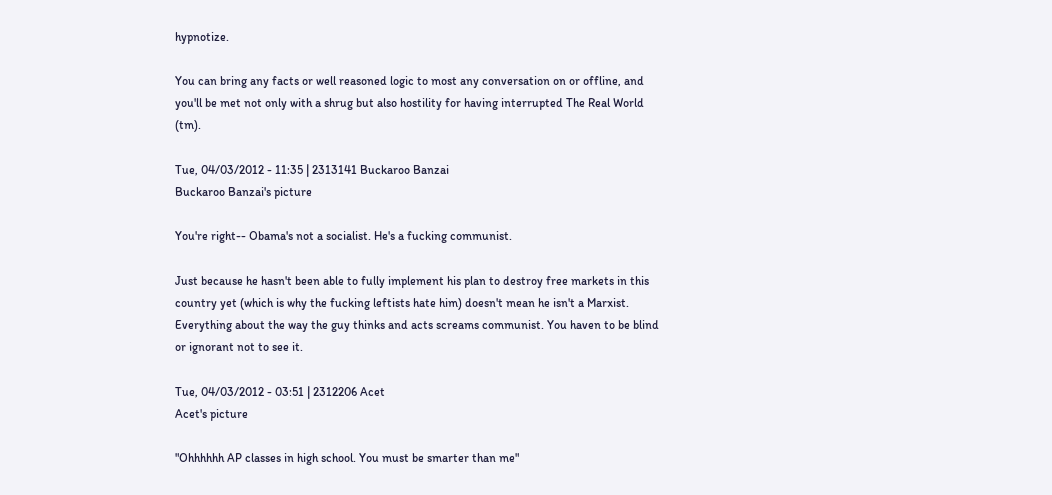hypnotize.

You can bring any facts or well reasoned logic to most any conversation on or offline, and you'll be met not only with a shrug but also hostility for having interrupted The Real World (tm).

Tue, 04/03/2012 - 11:35 | 2313141 Buckaroo Banzai
Buckaroo Banzai's picture

You're right-- Obama's not a socialist. He's a fucking communist.

Just because he hasn't been able to fully implement his plan to destroy free markets in this country yet (which is why the fucking leftists hate him) doesn't mean he isn't a Marxist. Everything about the way the guy thinks and acts screams communist. You haven to be blind or ignorant not to see it.

Tue, 04/03/2012 - 03:51 | 2312206 Acet
Acet's picture

"Ohhhhhh AP classes in high school. You must be smarter than me"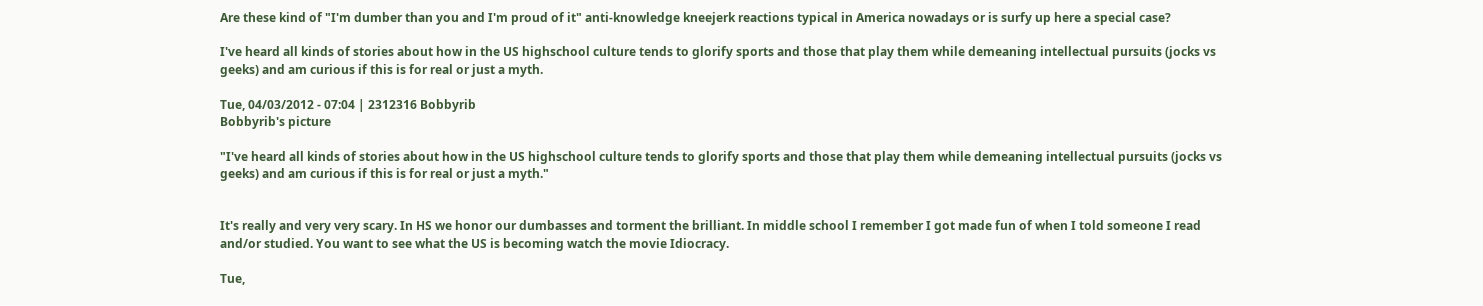Are these kind of "I'm dumber than you and I'm proud of it" anti-knowledge kneejerk reactions typical in America nowadays or is surfy up here a special case?

I've heard all kinds of stories about how in the US highschool culture tends to glorify sports and those that play them while demeaning intellectual pursuits (jocks vs geeks) and am curious if this is for real or just a myth.

Tue, 04/03/2012 - 07:04 | 2312316 Bobbyrib
Bobbyrib's picture

"I've heard all kinds of stories about how in the US highschool culture tends to glorify sports and those that play them while demeaning intellectual pursuits (jocks vs geeks) and am curious if this is for real or just a myth."


It's really and very very scary. In HS we honor our dumbasses and torment the brilliant. In middle school I remember I got made fun of when I told someone I read and/or studied. You want to see what the US is becoming watch the movie Idiocracy.

Tue,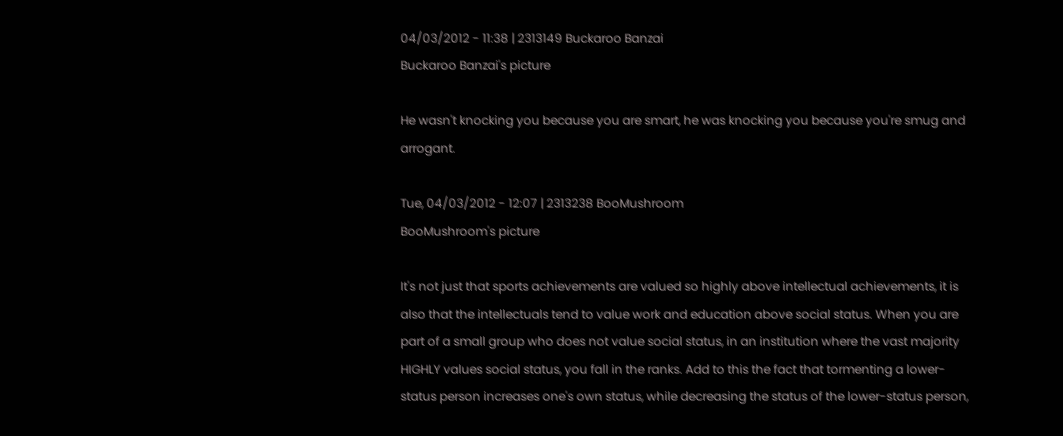04/03/2012 - 11:38 | 2313149 Buckaroo Banzai
Buckaroo Banzai's picture

He wasn't knocking you because you are smart, he was knocking you because you're smug and arrogant.

Tue, 04/03/2012 - 12:07 | 2313238 BooMushroom
BooMushroom's picture

It's not just that sports achievements are valued so highly above intellectual achievements, it is also that the intellectuals tend to value work and education above social status. When you are part of a small group who does not value social status, in an institution where the vast majority HIGHLY values social status, you fall in the ranks. Add to this the fact that tormenting a lower-status person increases one's own status, while decreasing the status of the lower-status person,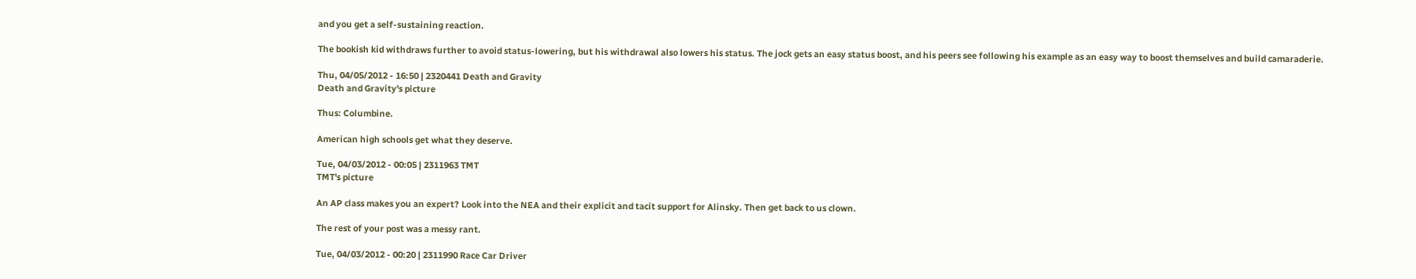and you get a self-sustaining reaction.

The bookish kid withdraws further to avoid status-lowering, but his withdrawal also lowers his status. The jock gets an easy status boost, and his peers see following his example as an easy way to boost themselves and build camaraderie.

Thu, 04/05/2012 - 16:50 | 2320441 Death and Gravity
Death and Gravity's picture

Thus: Columbine.

American high schools get what they deserve.

Tue, 04/03/2012 - 00:05 | 2311963 TMT
TMT's picture

An AP class makes you an expert? Look into the NEA and their explicit and tacit support for Alinsky. Then get back to us clown.

The rest of your post was a messy rant.

Tue, 04/03/2012 - 00:20 | 2311990 Race Car Driver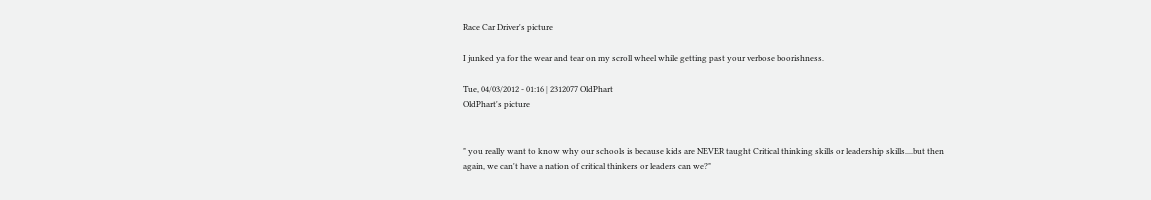Race Car Driver's picture

I junked ya for the wear and tear on my scroll wheel while getting past your verbose boorishness.

Tue, 04/03/2012 - 01:16 | 2312077 OldPhart
OldPhart's picture


" you really want to know why our schools is because kids are NEVER taught Critical thinking skills or leadership skills....but then again, we can't have a nation of critical thinkers or leaders can we?"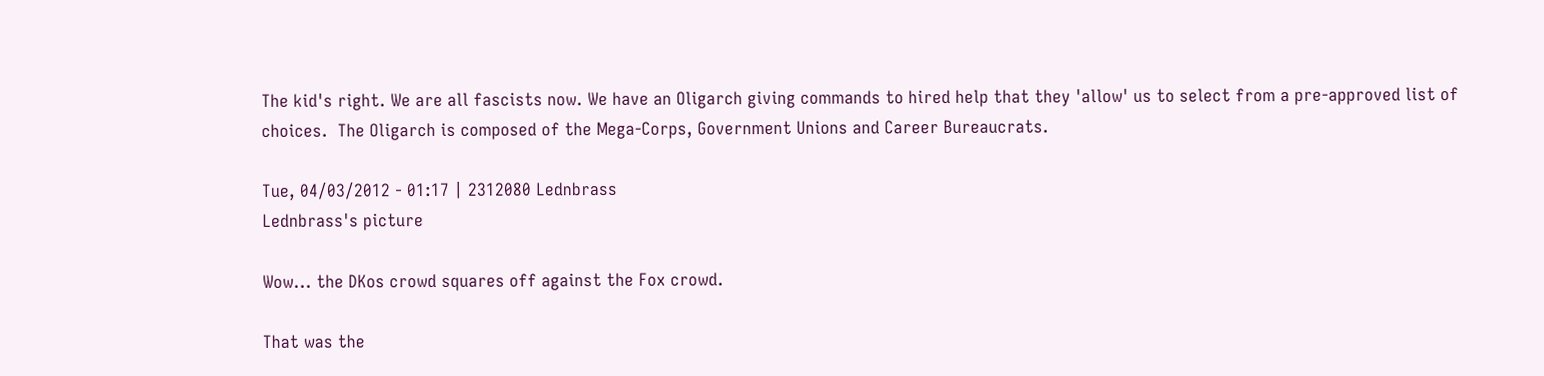The kid's right. We are all fascists now. We have an Oligarch giving commands to hired help that they 'allow' us to select from a pre-approved list of choices.  The Oligarch is composed of the Mega-Corps, Government Unions and Career Bureaucrats.

Tue, 04/03/2012 - 01:17 | 2312080 Lednbrass
Lednbrass's picture

Wow... the DKos crowd squares off against the Fox crowd.

That was the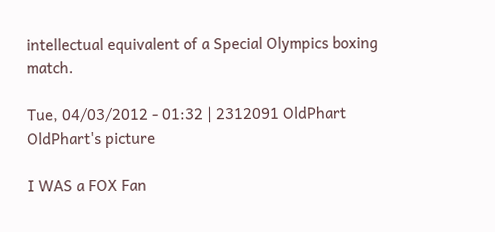intellectual equivalent of a Special Olympics boxing match.

Tue, 04/03/2012 - 01:32 | 2312091 OldPhart
OldPhart's picture

I WAS a FOX Fan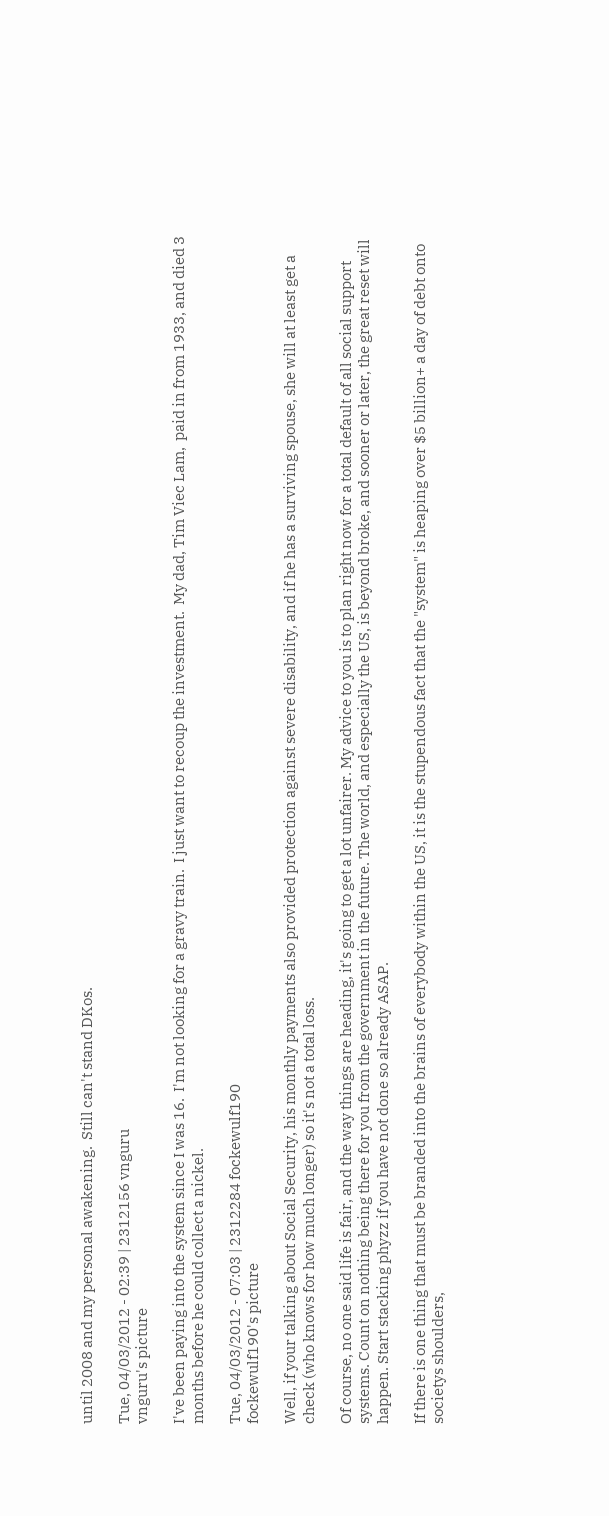until 2008 and my personal awakening.  Still can't stand DKos.

Tue, 04/03/2012 - 02:39 | 2312156 vnguru
vnguru's picture

I've been paying into the system since I was 16.  I'm not looking for a gravy train.  I just want to recoup the investment.  My dad, Tim Viec Lam,  paid in from 1933, and died 3 months before he could collect a nickel.

Tue, 04/03/2012 - 07:03 | 2312284 fockewulf190
fockewulf190's picture

Well, if your talking about Social Security, his monthly payments also provided protection against severe disability, and if he has a surviving spouse, she will at least get a check (who knows for how much longer) so it's not a total loss.

Of course, no one said life is fair, and the way things are heading, it's going to get a lot unfairer. My advice to you is to plan right now for a total default of all social support systems. Count on nothing being there for you from the government in the future. The world, and especially the US, is beyond broke, and sooner or later, the great reset will happen. Start stacking phyzz if you have not done so already ASAP.

If there is one thing that must be branded into the brains of everybody within the US, it is the stupendous fact that the "system" is heaping over $5 billion+ a day of debt onto societys shoulders,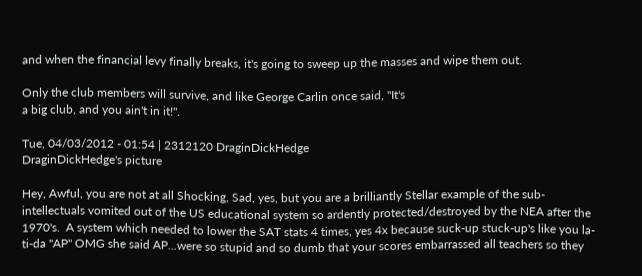and when the financial levy finally breaks, it's going to sweep up the masses and wipe them out.

Only the club members will survive, and like George Carlin once said, "It's
a big club, and you ain't in it!".

Tue, 04/03/2012 - 01:54 | 2312120 DraginDickHedge
DraginDickHedge's picture

Hey, Awful, you are not at all Shocking, Sad, yes, but you are a brilliantly Stellar example of the sub-intellectuals vomited out of the US educational system so ardently protected/destroyed by the NEA after the 1970's.  A system which needed to lower the SAT stats 4 times, yes 4x because suck-up stuck-up's like you la-ti-da "AP" OMG she said AP...were so stupid and so dumb that your scores embarrassed all teachers so they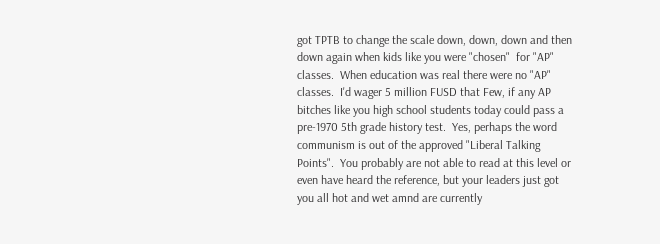got TPTB to change the scale down, down, down and then down again when kids like you were "chosen"  for "AP" classes.  When education was real there were no "AP" classes.  I'd wager 5 million FUSD that Few, if any AP bitches like you high school students today could pass a pre-1970 5th grade history test.  Yes, perhaps the word communism is out of the approved "Liberal Talking Points".  You probably are not able to read at this level or even have heard the reference, but your leaders just got you all hot and wet amnd are currently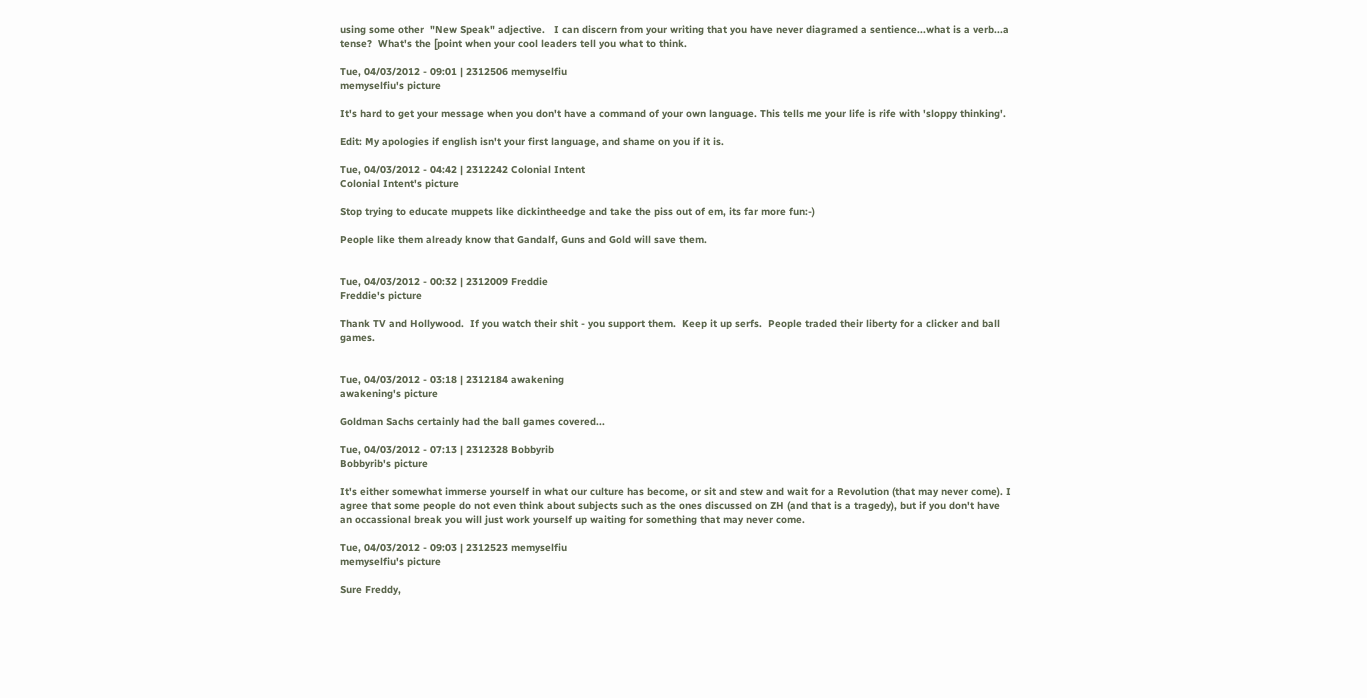using some other  "New Speak" adjective.   I can discern from your writing that you have never diagramed a sentience...what is a verb...a tense?  What's the [point when your cool leaders tell you what to think.

Tue, 04/03/2012 - 09:01 | 2312506 memyselfiu
memyselfiu's picture

It's hard to get your message when you don't have a command of your own language. This tells me your life is rife with 'sloppy thinking'.

Edit: My apologies if english isn't your first language, and shame on you if it is.

Tue, 04/03/2012 - 04:42 | 2312242 Colonial Intent
Colonial Intent's picture

Stop trying to educate muppets like dickintheedge and take the piss out of em, its far more fun:-)

People like them already know that Gandalf, Guns and Gold will save them.


Tue, 04/03/2012 - 00:32 | 2312009 Freddie
Freddie's picture

Thank TV and Hollywood.  If you watch their shit - you support them.  Keep it up serfs.  People traded their liberty for a clicker and ball games.


Tue, 04/03/2012 - 03:18 | 2312184 awakening
awakening's picture

Goldman Sachs certainly had the ball games covered...

Tue, 04/03/2012 - 07:13 | 2312328 Bobbyrib
Bobbyrib's picture

It's either somewhat immerse yourself in what our culture has become, or sit and stew and wait for a Revolution (that may never come). I agree that some people do not even think about subjects such as the ones discussed on ZH (and that is a tragedy), but if you don't have an occassional break you will just work yourself up waiting for something that may never come.

Tue, 04/03/2012 - 09:03 | 2312523 memyselfiu
memyselfiu's picture

Sure Freddy,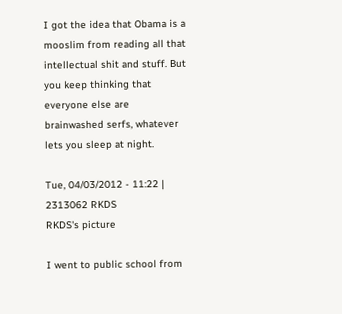I got the idea that Obama is a mooslim from reading all that intellectual shit and stuff. But you keep thinking that everyone else are brainwashed serfs, whatever lets you sleep at night.

Tue, 04/03/2012 - 11:22 | 2313062 RKDS
RKDS's picture

I went to public school from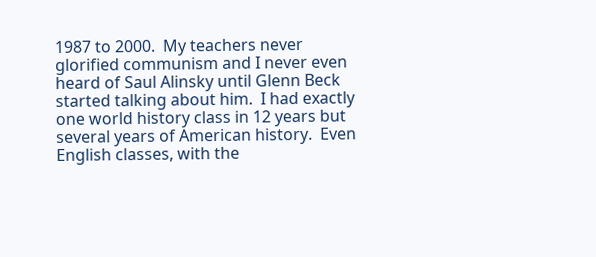1987 to 2000.  My teachers never glorified communism and I never even heard of Saul Alinsky until Glenn Beck started talking about him.  I had exactly one world history class in 12 years but several years of American history.  Even English classes, with the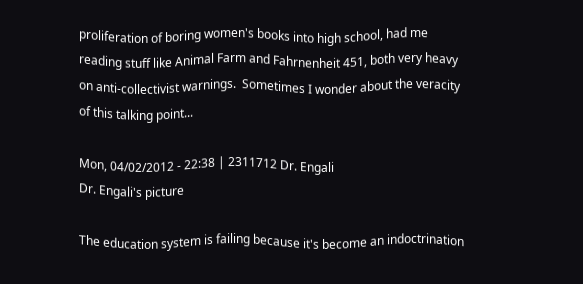proliferation of boring women's books into high school, had me reading stuff like Animal Farm and Fahrnenheit 451, both very heavy on anti-collectivist warnings.  Sometimes I wonder about the veracity of this talking point...

Mon, 04/02/2012 - 22:38 | 2311712 Dr. Engali
Dr. Engali's picture

The education system is failing because it's become an indoctrination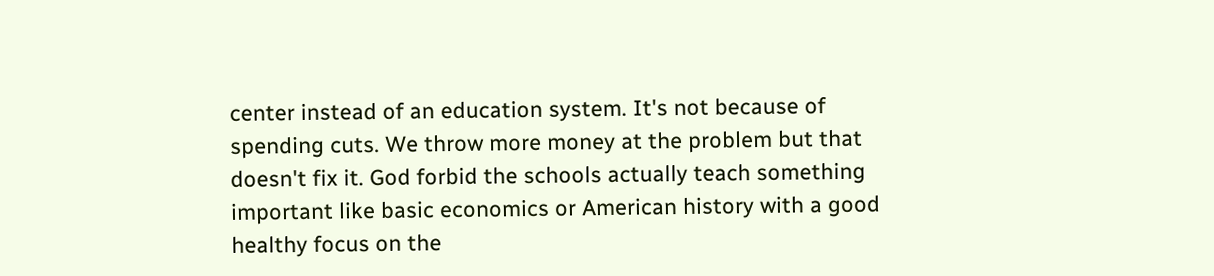center instead of an education system. It's not because of spending cuts. We throw more money at the problem but that doesn't fix it. God forbid the schools actually teach something important like basic economics or American history with a good healthy focus on the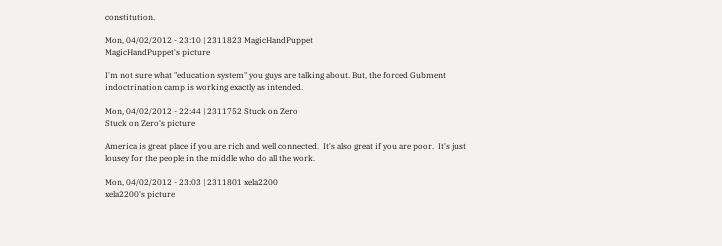constitution.

Mon, 04/02/2012 - 23:10 | 2311823 MagicHandPuppet
MagicHandPuppet's picture

I'm not sure what "education system" you guys are talking about. But, the forced Gubment indoctrination camp is working exactly as intended.

Mon, 04/02/2012 - 22:44 | 2311752 Stuck on Zero
Stuck on Zero's picture

America is great place if you are rich and well connected.  It's also great if you are poor.  It's just lousey for the people in the middle who do all the work.

Mon, 04/02/2012 - 23:03 | 2311801 xela2200
xela2200's picture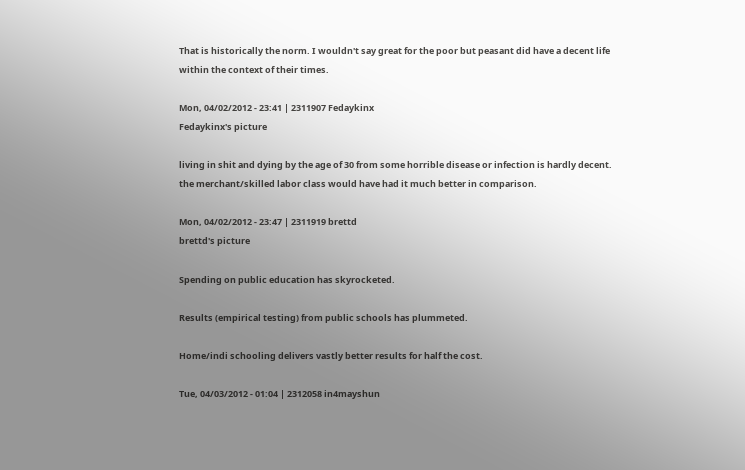That is historically the norm. I wouldn't say great for the poor but peasant did have a decent life within the context of their times.

Mon, 04/02/2012 - 23:41 | 2311907 Fedaykinx
Fedaykinx's picture

living in shit and dying by the age of 30 from some horrible disease or infection is hardly decent.  the merchant/skilled labor class would have had it much better in comparison.

Mon, 04/02/2012 - 23:47 | 2311919 brettd
brettd's picture

Spending on public education has skyrocketed.

Results (empirical testing) from public schools has plummeted.

Home/indi schooling delivers vastly better results for half the cost.

Tue, 04/03/2012 - 01:04 | 2312058 in4mayshun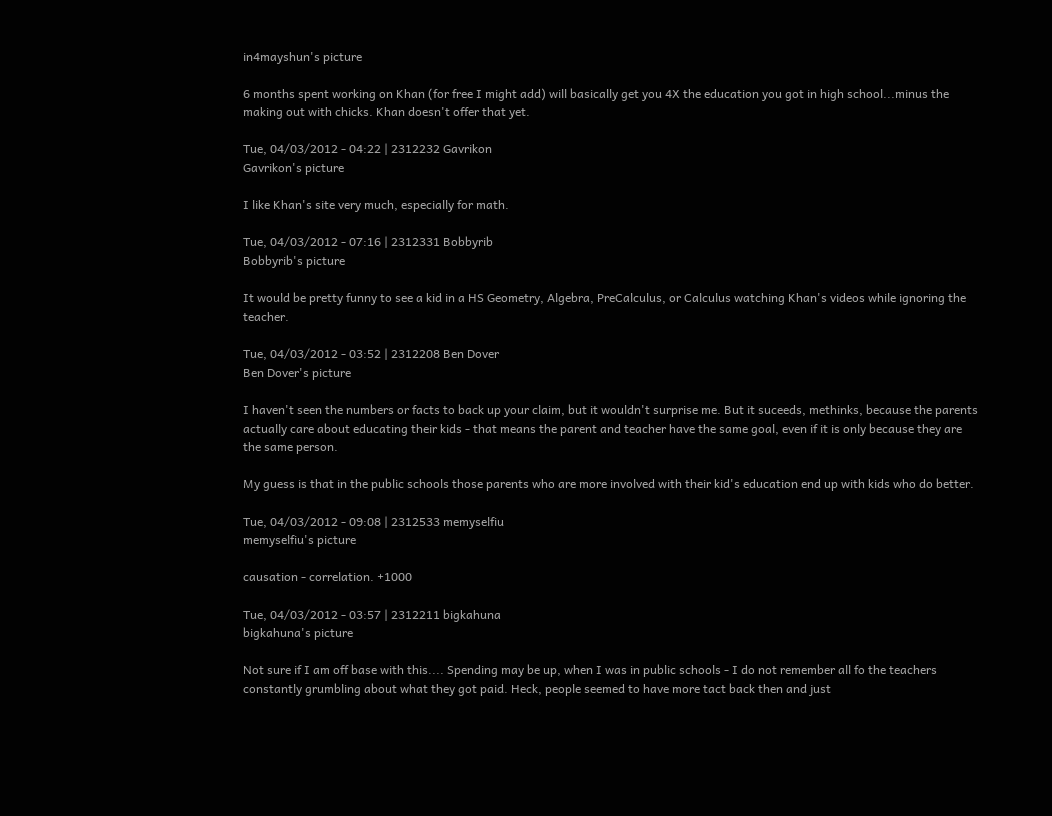in4mayshun's picture

6 months spent working on Khan (for free I might add) will basically get you 4X the education you got in high school...minus the making out with chicks. Khan doesn't offer that yet.

Tue, 04/03/2012 - 04:22 | 2312232 Gavrikon
Gavrikon's picture

I like Khan's site very much, especially for math.

Tue, 04/03/2012 - 07:16 | 2312331 Bobbyrib
Bobbyrib's picture

It would be pretty funny to see a kid in a HS Geometry, Algebra, PreCalculus, or Calculus watching Khan's videos while ignoring the teacher.

Tue, 04/03/2012 - 03:52 | 2312208 Ben Dover
Ben Dover's picture

I haven't seen the numbers or facts to back up your claim, but it wouldn't surprise me. But it suceeds, methinks, because the parents actually care about educating their kids - that means the parent and teacher have the same goal, even if it is only because they are the same person.

My guess is that in the public schools those parents who are more involved with their kid's education end up with kids who do better.

Tue, 04/03/2012 - 09:08 | 2312533 memyselfiu
memyselfiu's picture

causation - correlation. +1000

Tue, 04/03/2012 - 03:57 | 2312211 bigkahuna
bigkahuna's picture

Not sure if I am off base with this.... Spending may be up, when I was in public schools - I do not remember all fo the teachers constantly grumbling about what they got paid. Heck, people seemed to have more tact back then and just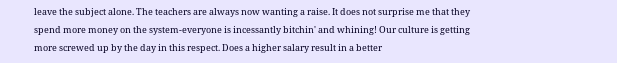leave the subject alone. The teachers are always now wanting a raise. It does not surprise me that they spend more money on the system-everyone is incessantly bitchin' and whining! Our culture is getting more screwed up by the day in this respect. Does a higher salary result in a better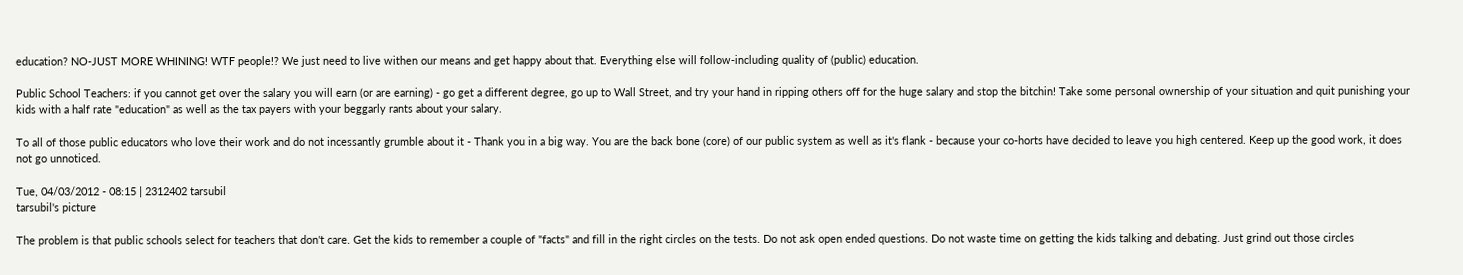education? NO-JUST MORE WHINING! WTF people!? We just need to live withen our means and get happy about that. Everything else will follow-including quality of (public) education.

Public School Teachers: if you cannot get over the salary you will earn (or are earning) - go get a different degree, go up to Wall Street, and try your hand in ripping others off for the huge salary and stop the bitchin! Take some personal ownership of your situation and quit punishing your kids with a half rate "education" as well as the tax payers with your beggarly rants about your salary.

To all of those public educators who love their work and do not incessantly grumble about it - Thank you in a big way. You are the back bone (core) of our public system as well as it's flank - because your co-horts have decided to leave you high centered. Keep up the good work, it does not go unnoticed.

Tue, 04/03/2012 - 08:15 | 2312402 tarsubil
tarsubil's picture

The problem is that public schools select for teachers that don't care. Get the kids to remember a couple of "facts" and fill in the right circles on the tests. Do not ask open ended questions. Do not waste time on getting the kids talking and debating. Just grind out those circles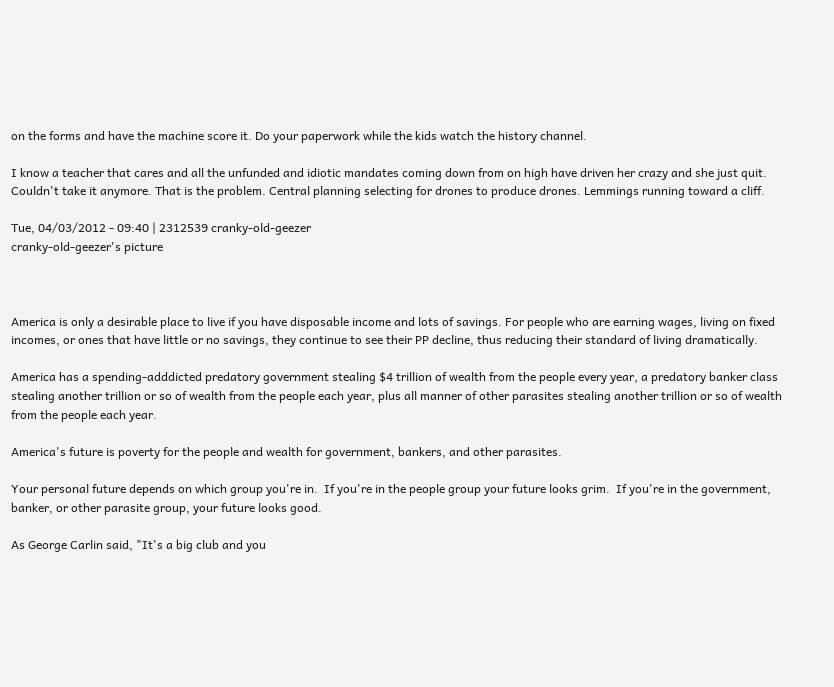on the forms and have the machine score it. Do your paperwork while the kids watch the history channel.

I know a teacher that cares and all the unfunded and idiotic mandates coming down from on high have driven her crazy and she just quit. Couldn't take it anymore. That is the problem. Central planning selecting for drones to produce drones. Lemmings running toward a cliff.

Tue, 04/03/2012 - 09:40 | 2312539 cranky-old-geezer
cranky-old-geezer's picture



America is only a desirable place to live if you have disposable income and lots of savings. For people who are earning wages, living on fixed incomes, or ones that have little or no savings, they continue to see their PP decline, thus reducing their standard of living dramatically.

America has a spending-adddicted predatory government stealing $4 trillion of wealth from the people every year, a predatory banker class stealing another trillion or so of wealth from the people each year, plus all manner of other parasites stealing another trillion or so of wealth from the people each year.

America's future is poverty for the people and wealth for government, bankers, and other parasites.

Your personal future depends on which group you're in.  If you're in the people group your future looks grim.  If you're in the government, banker, or other parasite group, your future looks good.

As George Carlin said, "It's a big club and you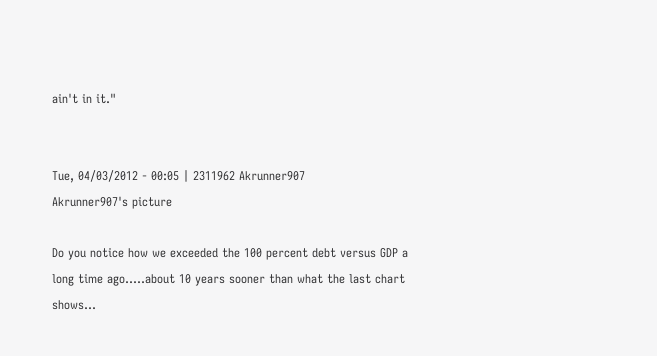ain't in it."


Tue, 04/03/2012 - 00:05 | 2311962 Akrunner907
Akrunner907's picture

Do you notice how we exceeded the 100 percent debt versus GDP a long time ago.....about 10 years sooner than what the last chart shows...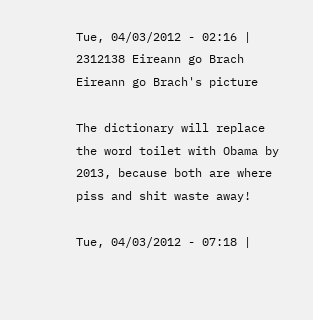Tue, 04/03/2012 - 02:16 | 2312138 Eireann go Brach
Eireann go Brach's picture

The dictionary will replace the word toilet with Obama by 2013, because both are where piss and shit waste away!

Tue, 04/03/2012 - 07:18 |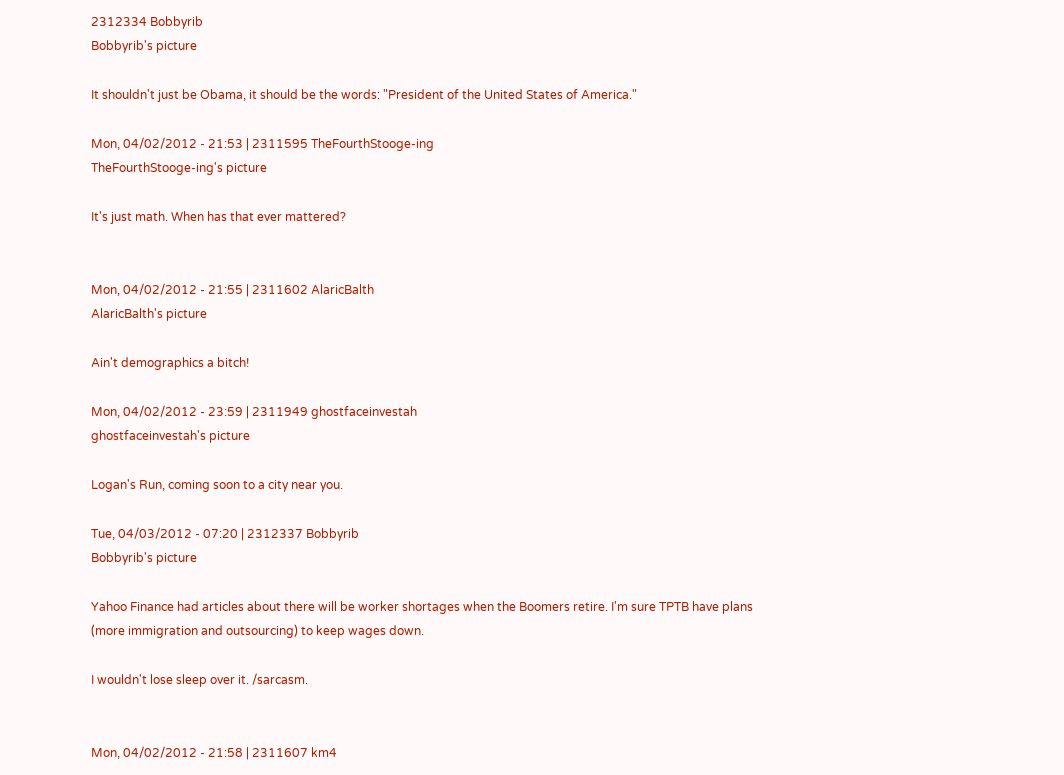2312334 Bobbyrib
Bobbyrib's picture

It shouldn't just be Obama, it should be the words: "President of the United States of America."

Mon, 04/02/2012 - 21:53 | 2311595 TheFourthStooge-ing
TheFourthStooge-ing's picture

It's just math. When has that ever mattered?


Mon, 04/02/2012 - 21:55 | 2311602 AlaricBalth
AlaricBalth's picture

Ain't demographics a bitch!

Mon, 04/02/2012 - 23:59 | 2311949 ghostfaceinvestah
ghostfaceinvestah's picture

Logan's Run, coming soon to a city near you.

Tue, 04/03/2012 - 07:20 | 2312337 Bobbyrib
Bobbyrib's picture

Yahoo Finance had articles about there will be worker shortages when the Boomers retire. I'm sure TPTB have plans (more immigration and outsourcing) to keep wages down.

I wouldn't lose sleep over it. /sarcasm.


Mon, 04/02/2012 - 21:58 | 2311607 km4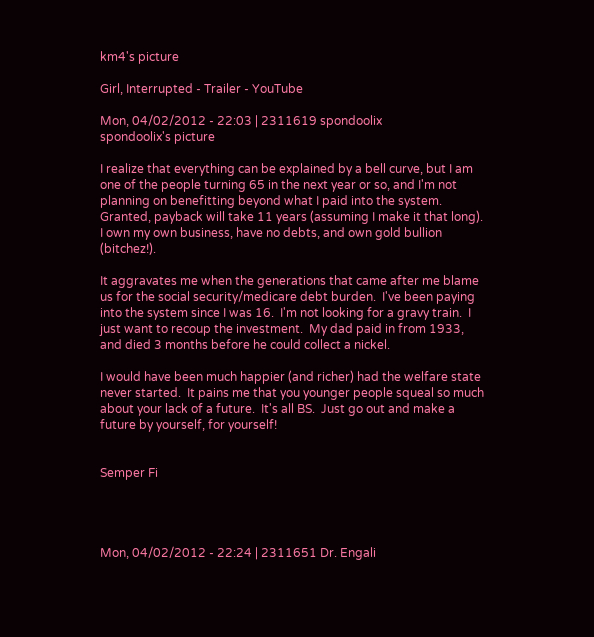km4's picture

Girl, Interrupted - Trailer - YouTube

Mon, 04/02/2012 - 22:03 | 2311619 spondoolix
spondoolix's picture

I realize that everything can be explained by a bell curve, but I am one of the people turning 65 in the next year or so, and I'm not planning on benefitting beyond what I paid into the system.  Granted, payback will take 11 years (assuming I make it that long).  I own my own business, have no debts, and own gold bullion (bitchez!).

It aggravates me when the generations that came after me blame us for the social security/medicare debt burden.  I've been paying into the system since I was 16.  I'm not looking for a gravy train.  I just want to recoup the investment.  My dad paid in from 1933, and died 3 months before he could collect a nickel.

I would have been much happier (and richer) had the welfare state never started.  It pains me that you younger people squeal so much about your lack of a future.  It's all BS.  Just go out and make a future by yourself, for yourself!


Semper Fi




Mon, 04/02/2012 - 22:24 | 2311651 Dr. Engali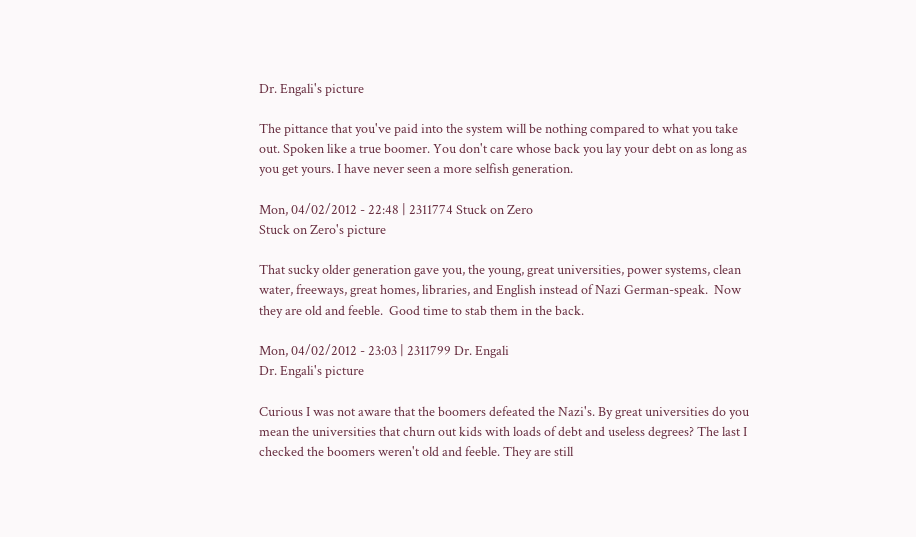Dr. Engali's picture

The pittance that you've paid into the system will be nothing compared to what you take out. Spoken like a true boomer. You don't care whose back you lay your debt on as long as you get yours. I have never seen a more selfish generation.

Mon, 04/02/2012 - 22:48 | 2311774 Stuck on Zero
Stuck on Zero's picture

That sucky older generation gave you, the young, great universities, power systems, clean water, freeways, great homes, libraries, and English instead of Nazi German-speak.  Now they are old and feeble.  Good time to stab them in the back.

Mon, 04/02/2012 - 23:03 | 2311799 Dr. Engali
Dr. Engali's picture

Curious I was not aware that the boomers defeated the Nazi's. By great universities do you mean the universities that churn out kids with loads of debt and useless degrees? The last I checked the boomers weren't old and feeble. They are still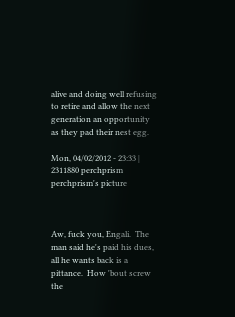alive and doing well refusing to retire and allow the next generation an opportunity as they pad their nest egg.

Mon, 04/02/2012 - 23:33 | 2311880 perchprism
perchprism's picture



Aw, fuck you, Engali.  The man said he's paid his dues, all he wants back is a pittance.  How 'bout screw the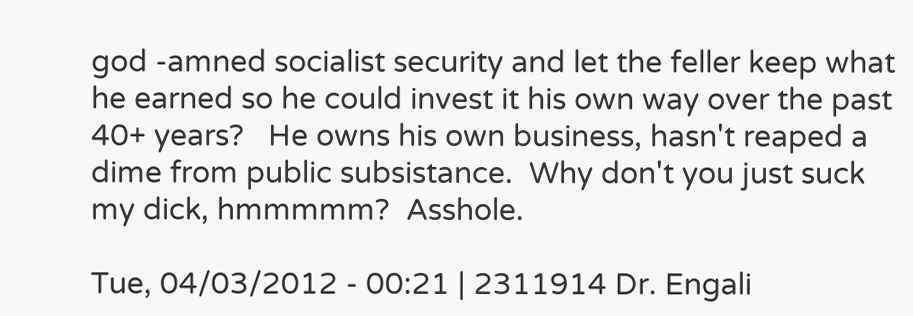god -amned socialist security and let the feller keep what he earned so he could invest it his own way over the past 40+ years?   He owns his own business, hasn't reaped a dime from public subsistance.  Why don't you just suck my dick, hmmmmm?  Asshole.

Tue, 04/03/2012 - 00:21 | 2311914 Dr. Engali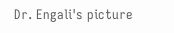Dr. Engali's picture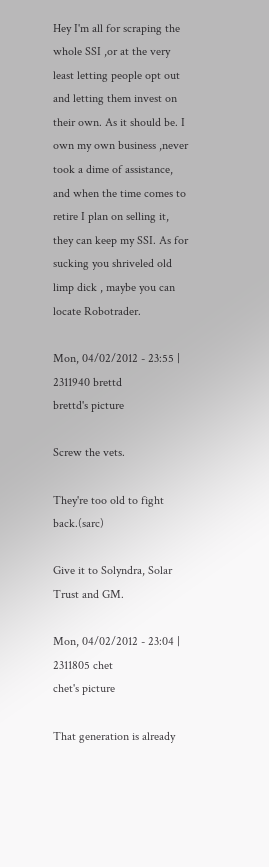Hey I'm all for scraping the whole SSI ,or at the very least letting people opt out and letting them invest on their own. As it should be. I own my own business ,never took a dime of assistance, and when the time comes to retire I plan on selling it, they can keep my SSI. As for sucking you shriveled old limp dick , maybe you can locate Robotrader.

Mon, 04/02/2012 - 23:55 | 2311940 brettd
brettd's picture

Screw the vets.

They're too old to fight back.(sarc)

Give it to Solyndra, Solar Trust and GM.

Mon, 04/02/2012 - 23:04 | 2311805 chet
chet's picture

That generation is already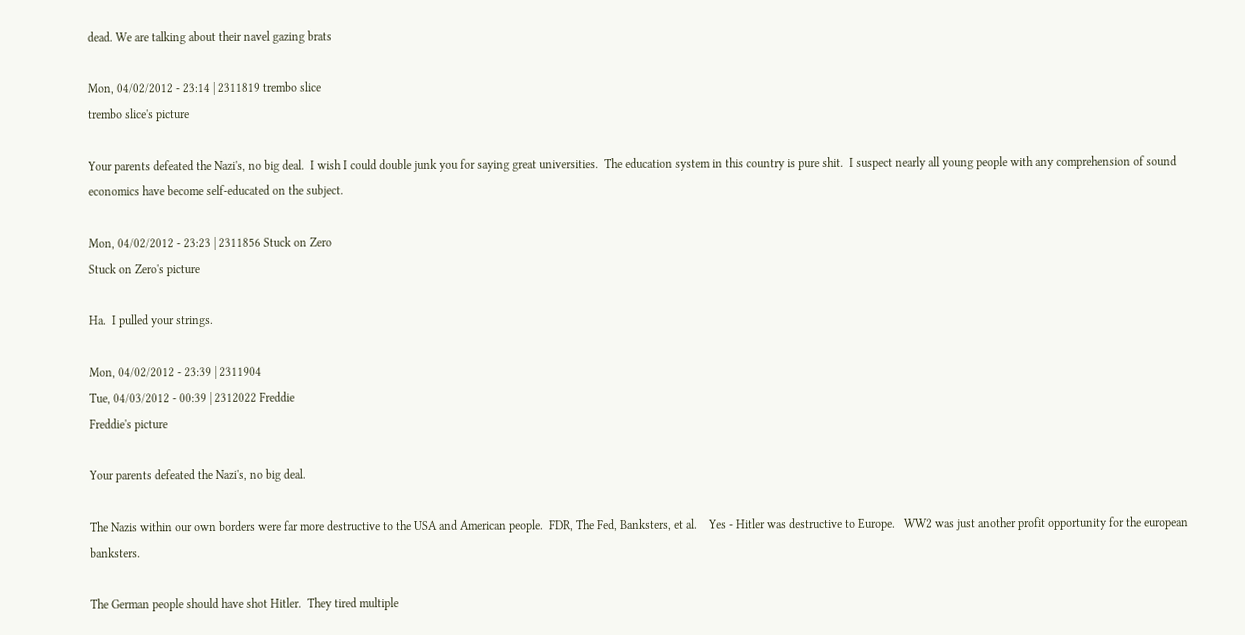dead. We are talking about their navel gazing brats

Mon, 04/02/2012 - 23:14 | 2311819 trembo slice
trembo slice's picture

Your parents defeated the Nazi's, no big deal.  I wish I could double junk you for saying great universities.  The education system in this country is pure shit.  I suspect nearly all young people with any comprehension of sound economics have become self-educated on the subject.

Mon, 04/02/2012 - 23:23 | 2311856 Stuck on Zero
Stuck on Zero's picture

Ha.  I pulled your strings.

Mon, 04/02/2012 - 23:39 | 2311904
Tue, 04/03/2012 - 00:39 | 2312022 Freddie
Freddie's picture

Your parents defeated the Nazi's, no big deal.

The Nazis within our own borders were far more destructive to the USA and American people.  FDR, The Fed, Banksters, et al.    Yes - Hitler was destructive to Europe.   WW2 was just another profit opportunity for the european banksters.

The German people should have shot Hitler.  They tired multiple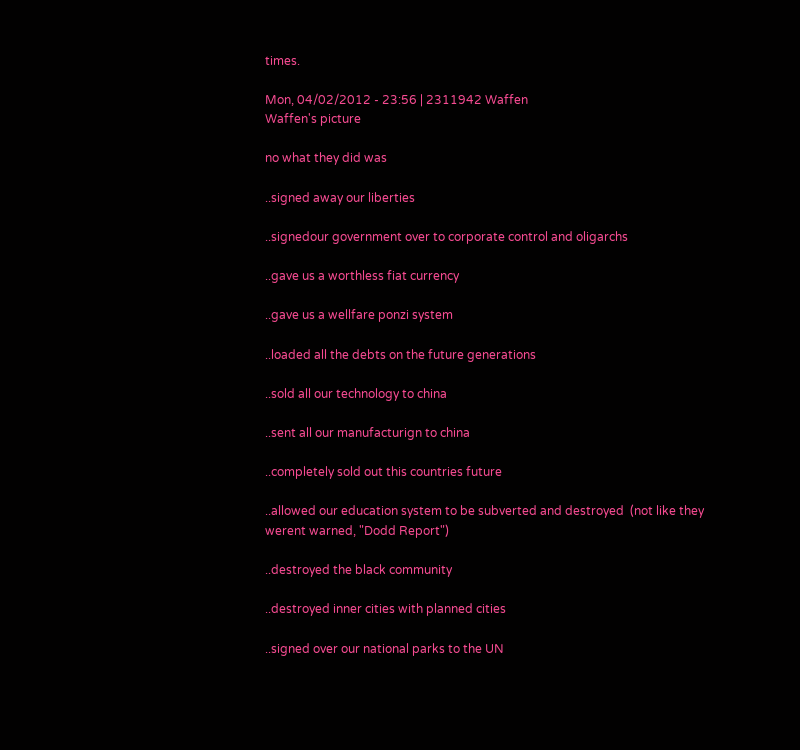times.

Mon, 04/02/2012 - 23:56 | 2311942 Waffen
Waffen's picture

no what they did was

..signed away our liberties

..signedour government over to corporate control and oligarchs

..gave us a worthless fiat currency

..gave us a wellfare ponzi system

..loaded all the debts on the future generations

..sold all our technology to china

..sent all our manufacturign to china

..completely sold out this countries future

..allowed our education system to be subverted and destroyed  (not like they werent warned, "Dodd Report")

..destroyed the black community

..destroyed inner cities with planned cities

..signed over our national parks to the UN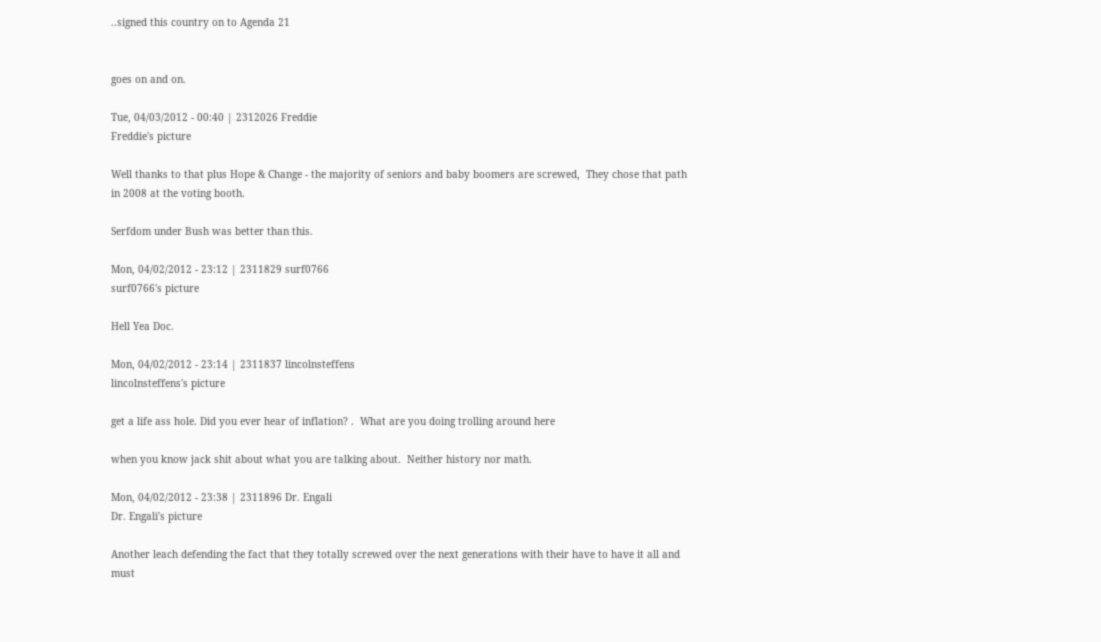..signed this country on to Agenda 21


goes on and on.

Tue, 04/03/2012 - 00:40 | 2312026 Freddie
Freddie's picture

Well thanks to that plus Hope & Change - the majority of seniors and baby boomers are screwed,  They chose that path in 2008 at the voting booth.

Serfdom under Bush was better than this.

Mon, 04/02/2012 - 23:12 | 2311829 surf0766
surf0766's picture

Hell Yea Doc.

Mon, 04/02/2012 - 23:14 | 2311837 lincolnsteffens
lincolnsteffens's picture

get a life ass hole. Did you ever hear of inflation? .  What are you doing trolling around here

when you know jack shit about what you are talking about.  Neither history nor math.

Mon, 04/02/2012 - 23:38 | 2311896 Dr. Engali
Dr. Engali's picture

Another leach defending the fact that they totally screwed over the next generations with their have to have it all and must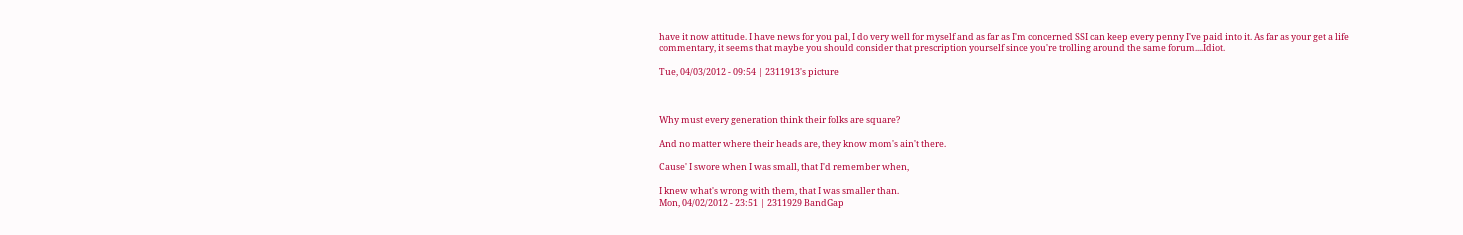have it now attitude. I have news for you pal, I do very well for myself and as far as I'm concerned SSI can keep every penny I've paid into it. As far as your get a life commentary, it seems that maybe you should consider that prescription yourself since you're trolling around the same forum....Idiot.

Tue, 04/03/2012 - 09:54 | 2311913's picture



Why must every generation think their folks are square?

And no matter where their heads are, they know mom's ain't there.

Cause' I swore when I was small, that I'd remember when,

I knew what's wrong with them, that I was smaller than.
Mon, 04/02/2012 - 23:51 | 2311929 BandGap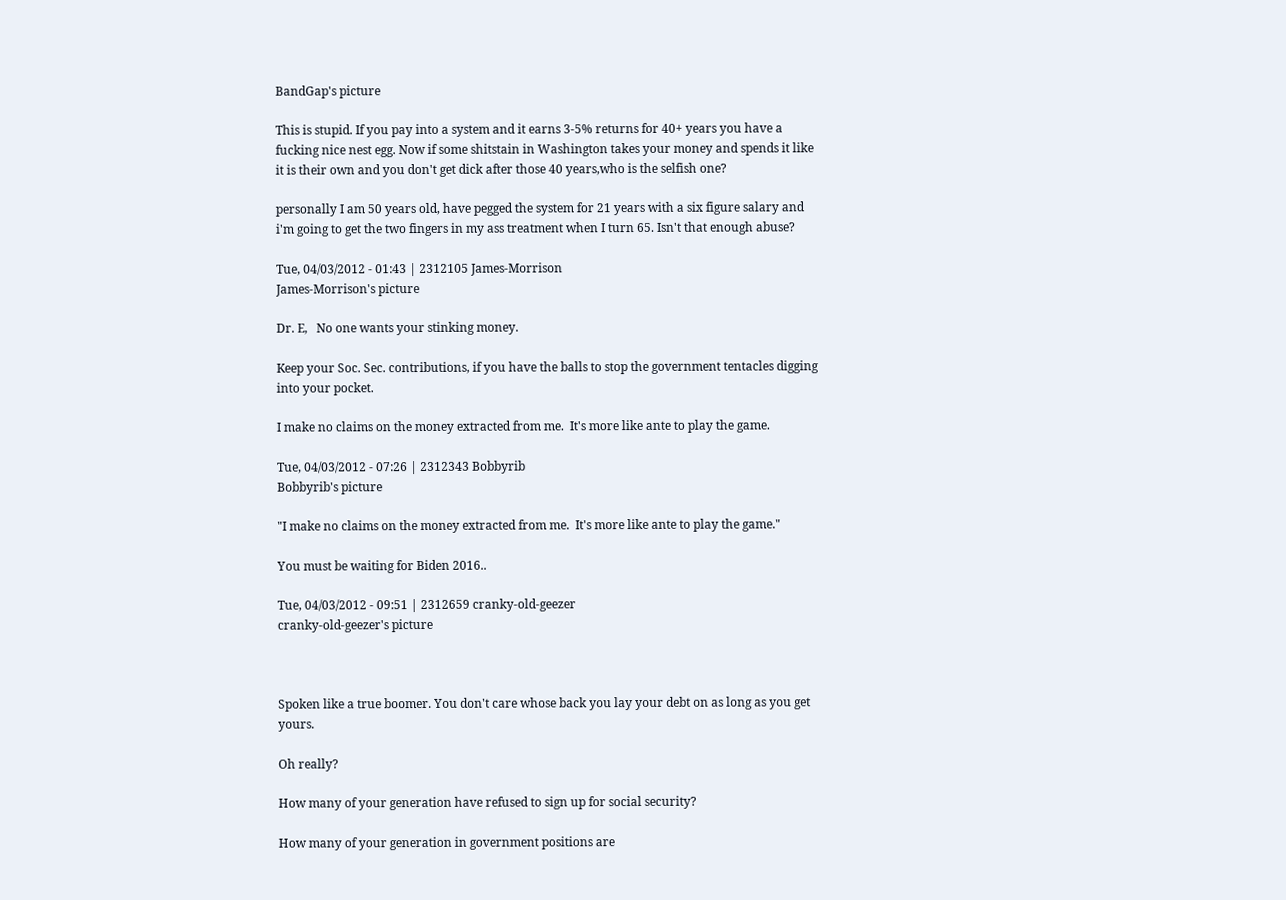BandGap's picture

This is stupid. If you pay into a system and it earns 3-5% returns for 40+ years you have a fucking nice nest egg. Now if some shitstain in Washington takes your money and spends it like it is their own and you don't get dick after those 40 years,who is the selfish one?

personally I am 50 years old, have pegged the system for 21 years with a six figure salary and i'm going to get the two fingers in my ass treatment when I turn 65. Isn't that enough abuse?

Tue, 04/03/2012 - 01:43 | 2312105 James-Morrison
James-Morrison's picture

Dr. E,   No one wants your stinking money.

Keep your Soc. Sec. contributions, if you have the balls to stop the government tentacles digging into your pocket.

I make no claims on the money extracted from me.  It's more like ante to play the game.

Tue, 04/03/2012 - 07:26 | 2312343 Bobbyrib
Bobbyrib's picture

"I make no claims on the money extracted from me.  It's more like ante to play the game."

You must be waiting for Biden 2016..

Tue, 04/03/2012 - 09:51 | 2312659 cranky-old-geezer
cranky-old-geezer's picture



Spoken like a true boomer. You don't care whose back you lay your debt on as long as you get yours.

Oh really?

How many of your generation have refused to sign up for social security?

How many of your generation in government positions are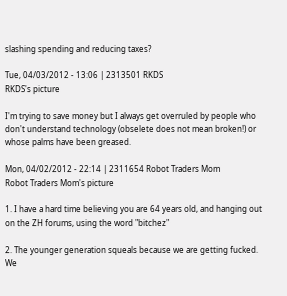slashing spending and reducing taxes?

Tue, 04/03/2012 - 13:06 | 2313501 RKDS
RKDS's picture

I'm trying to save money but I always get overruled by people who don't understand technology (obselete does not mean broken!) or whose palms have been greased.

Mon, 04/02/2012 - 22:14 | 2311654 Robot Traders Mom
Robot Traders Mom's picture

1. I have a hard time believing you are 64 years old, and hanging out on the ZH forums, using the word "bitchez"

2. The younger generation squeals because we are getting fucked. We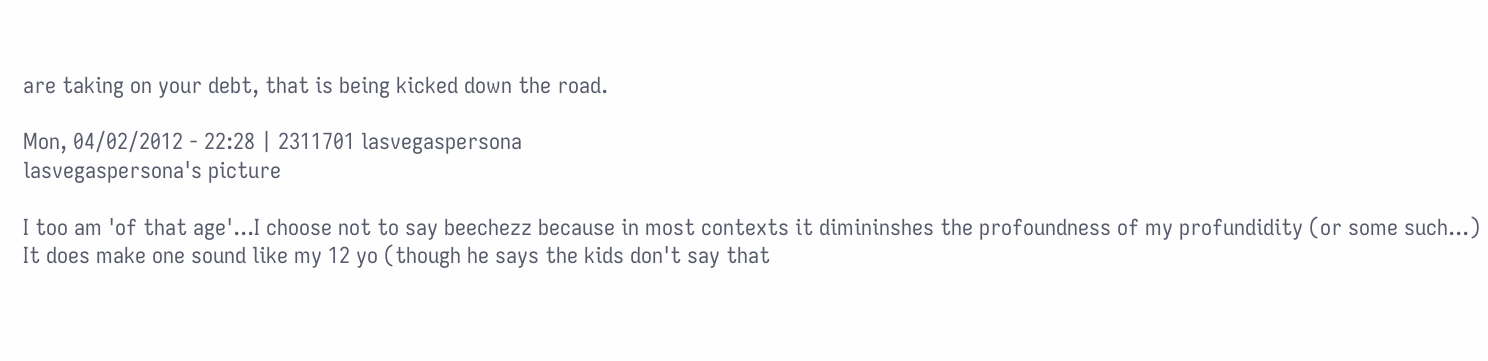are taking on your debt, that is being kicked down the road.

Mon, 04/02/2012 - 22:28 | 2311701 lasvegaspersona
lasvegaspersona's picture

I too am 'of that age'...I choose not to say beechezz because in most contexts it dimininshes the profoundness of my profundidity (or some such...) It does make one sound like my 12 yo (though he says the kids don't say that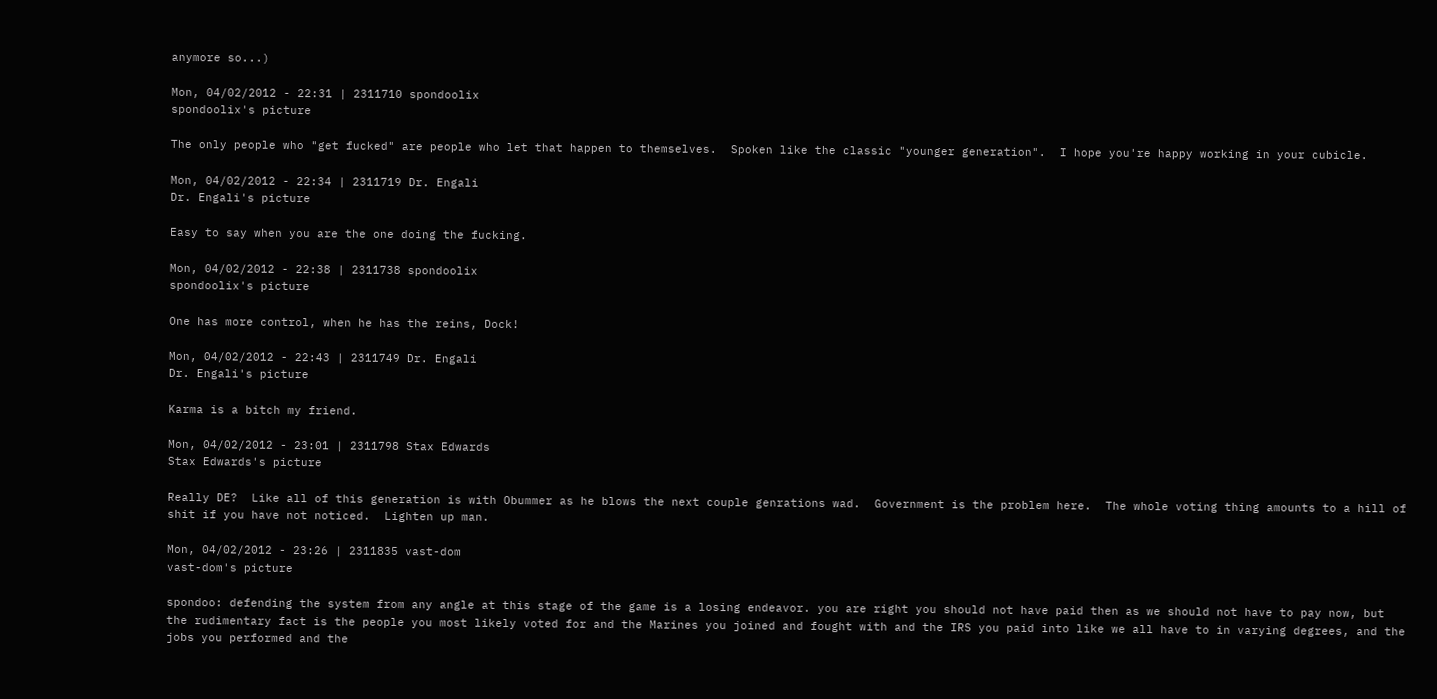anymore so...)

Mon, 04/02/2012 - 22:31 | 2311710 spondoolix
spondoolix's picture

The only people who "get fucked" are people who let that happen to themselves.  Spoken like the classic "younger generation".  I hope you're happy working in your cubicle.

Mon, 04/02/2012 - 22:34 | 2311719 Dr. Engali
Dr. Engali's picture

Easy to say when you are the one doing the fucking.

Mon, 04/02/2012 - 22:38 | 2311738 spondoolix
spondoolix's picture

One has more control, when he has the reins, Dock!

Mon, 04/02/2012 - 22:43 | 2311749 Dr. Engali
Dr. Engali's picture

Karma is a bitch my friend.

Mon, 04/02/2012 - 23:01 | 2311798 Stax Edwards
Stax Edwards's picture

Really DE?  Like all of this generation is with Obummer as he blows the next couple genrations wad.  Government is the problem here.  The whole voting thing amounts to a hill of shit if you have not noticed.  Lighten up man.

Mon, 04/02/2012 - 23:26 | 2311835 vast-dom
vast-dom's picture

spondoo: defending the system from any angle at this stage of the game is a losing endeavor. you are right you should not have paid then as we should not have to pay now, but the rudimentary fact is the people you most likely voted for and the Marines you joined and fought with and the IRS you paid into like we all have to in varying degrees, and the jobs you performed and the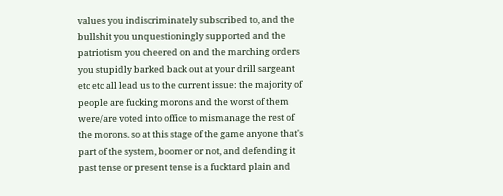values you indiscriminately subscribed to, and the bullshit you unquestioningly supported and the patriotism you cheered on and the marching orders you stupidly barked back out at your drill sargeant etc etc all lead us to the current issue: the majority of people are fucking morons and the worst of them were/are voted into office to mismanage the rest of the morons. so at this stage of the game anyone that's part of the system, boomer or not, and defending it past tense or present tense is a fucktard plain and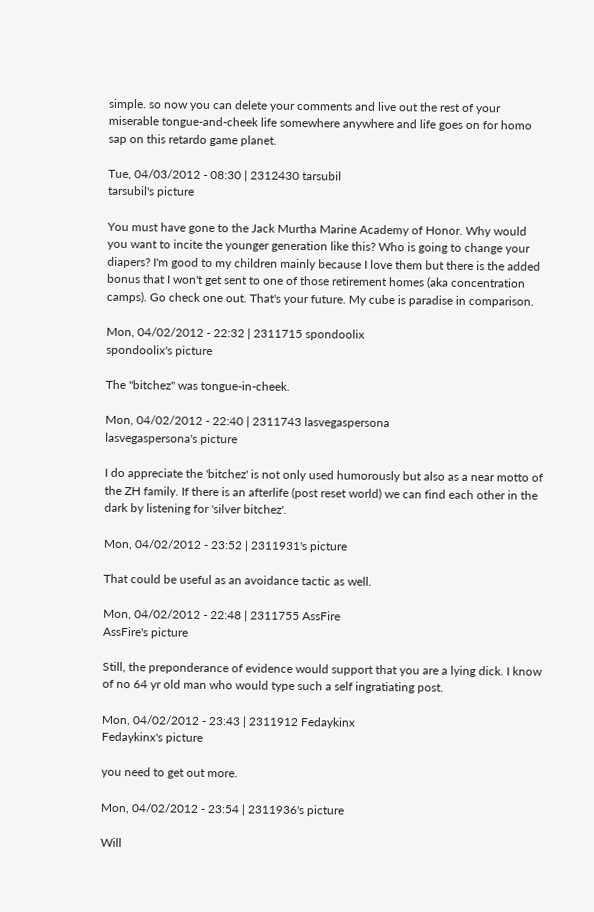simple. so now you can delete your comments and live out the rest of your miserable tongue-and-cheek life somewhere anywhere and life goes on for homo sap on this retardo game planet.

Tue, 04/03/2012 - 08:30 | 2312430 tarsubil
tarsubil's picture

You must have gone to the Jack Murtha Marine Academy of Honor. Why would you want to incite the younger generation like this? Who is going to change your diapers? I'm good to my children mainly because I love them but there is the added bonus that I won't get sent to one of those retirement homes (aka concentration camps). Go check one out. That's your future. My cube is paradise in comparison.

Mon, 04/02/2012 - 22:32 | 2311715 spondoolix
spondoolix's picture

The "bitchez" was tongue-in-cheek.

Mon, 04/02/2012 - 22:40 | 2311743 lasvegaspersona
lasvegaspersona's picture

I do appreciate the 'bitchez' is not only used humorously but also as a near motto of the ZH family. If there is an afterlife (post reset world) we can find each other in the dark by listening for 'silver bitchez'.

Mon, 04/02/2012 - 23:52 | 2311931's picture

That could be useful as an avoidance tactic as well.

Mon, 04/02/2012 - 22:48 | 2311755 AssFire
AssFire's picture

Still, the preponderance of evidence would support that you are a lying dick. I know of no 64 yr old man who would type such a self ingratiating post.

Mon, 04/02/2012 - 23:43 | 2311912 Fedaykinx
Fedaykinx's picture

you need to get out more.

Mon, 04/02/2012 - 23:54 | 2311936's picture

Will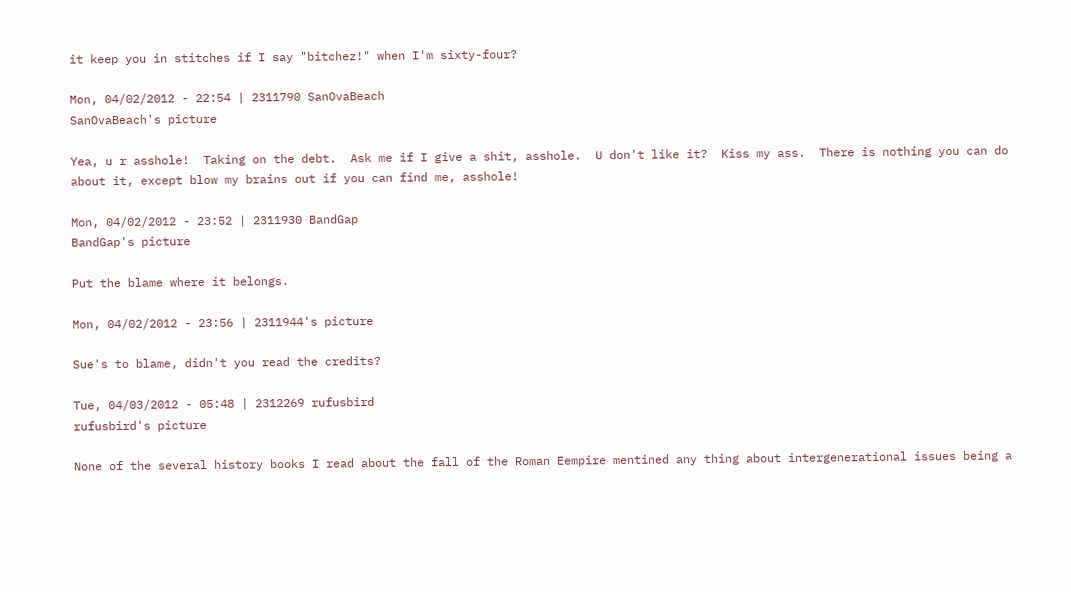it keep you in stitches if I say "bitchez!" when I'm sixty-four?

Mon, 04/02/2012 - 22:54 | 2311790 SanOvaBeach
SanOvaBeach's picture

Yea, u r asshole!  Taking on the debt.  Ask me if I give a shit, asshole.  U don't like it?  Kiss my ass.  There is nothing you can do about it, except blow my brains out if you can find me, asshole!

Mon, 04/02/2012 - 23:52 | 2311930 BandGap
BandGap's picture

Put the blame where it belongs.

Mon, 04/02/2012 - 23:56 | 2311944's picture

Sue's to blame, didn't you read the credits?

Tue, 04/03/2012 - 05:48 | 2312269 rufusbird
rufusbird's picture

None of the several history books I read about the fall of the Roman Eempire mentined any thing about intergenerational issues being a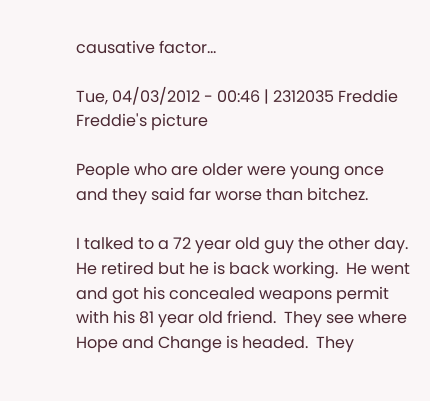causative factor...

Tue, 04/03/2012 - 00:46 | 2312035 Freddie
Freddie's picture

People who are older were young once and they said far worse than bitchez.

I talked to a 72 year old guy the other day.  He retired but he is back working.  He went and got his concealed weapons permit with his 81 year old friend.  They see where Hope and Change is headed.  They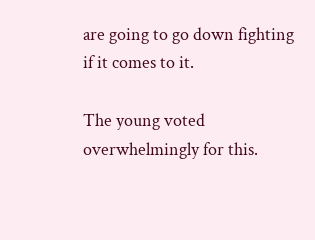are going to go down fighting if it comes to it.

The young voted overwhelmingly for this.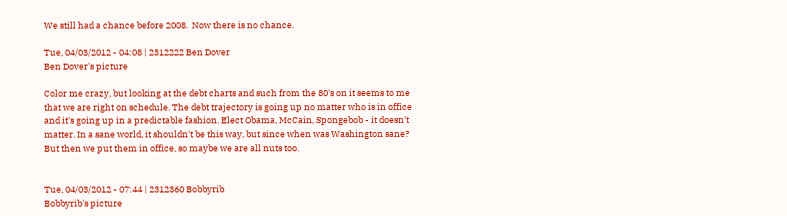We still had a chance before 2008.  Now there is no chance.

Tue, 04/03/2012 - 04:08 | 2312222 Ben Dover
Ben Dover's picture

Color me crazy, but looking at the debt charts and such from the 80's on it seems to me that we are right on schedule. The debt trajectory is going up no matter who is in office and it's going up in a predictable fashion. Elect Obama, McCain, Spongebob - it doesn't matter. In a sane world, it shouldn't be this way, but since when was Washington sane? But then we put them in office, so maybe we are all nuts too.


Tue, 04/03/2012 - 07:44 | 2312360 Bobbyrib
Bobbyrib's picture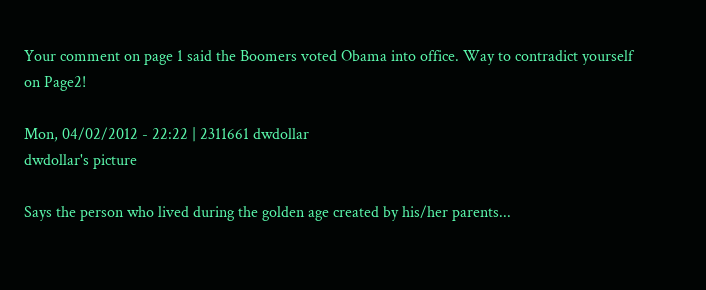Your comment on page 1 said the Boomers voted Obama into office. Way to contradict yourself on Page2!

Mon, 04/02/2012 - 22:22 | 2311661 dwdollar
dwdollar's picture

Says the person who lived during the golden age created by his/her parents...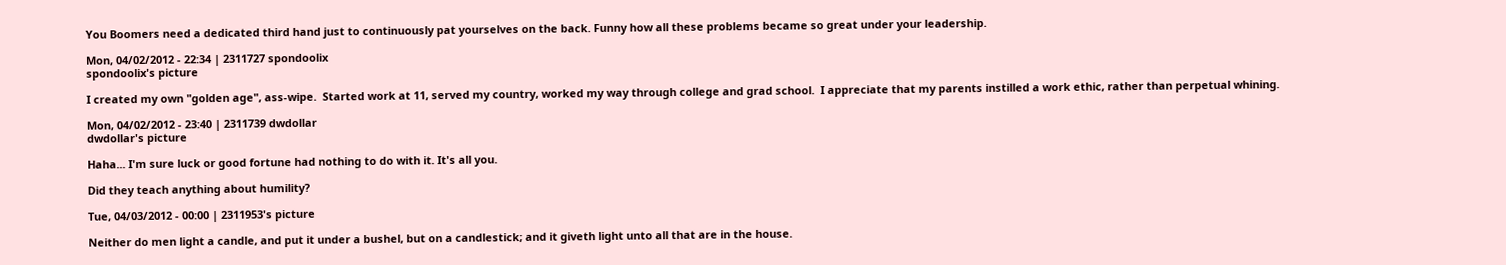You Boomers need a dedicated third hand just to continuously pat yourselves on the back. Funny how all these problems became so great under your leadership.

Mon, 04/02/2012 - 22:34 | 2311727 spondoolix
spondoolix's picture

I created my own "golden age", ass-wipe.  Started work at 11, served my country, worked my way through college and grad school.  I appreciate that my parents instilled a work ethic, rather than perpetual whining.

Mon, 04/02/2012 - 23:40 | 2311739 dwdollar
dwdollar's picture

Haha... I'm sure luck or good fortune had nothing to do with it. It's all you.

Did they teach anything about humility?

Tue, 04/03/2012 - 00:00 | 2311953's picture

Neither do men light a candle, and put it under a bushel, but on a candlestick; and it giveth light unto all that are in the house.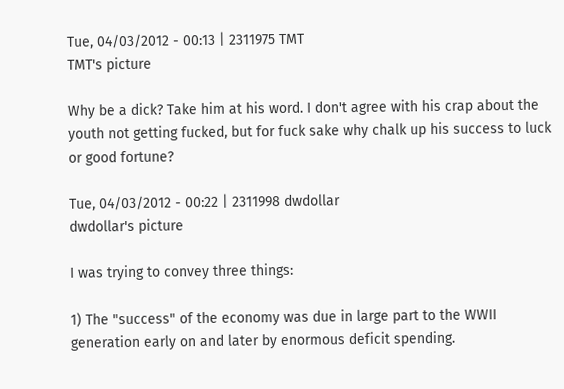Tue, 04/03/2012 - 00:13 | 2311975 TMT
TMT's picture

Why be a dick? Take him at his word. I don't agree with his crap about the youth not getting fucked, but for fuck sake why chalk up his success to luck or good fortune?

Tue, 04/03/2012 - 00:22 | 2311998 dwdollar
dwdollar's picture

I was trying to convey three things:

1) The "success" of the economy was due in large part to the WWII generation early on and later by enormous deficit spending.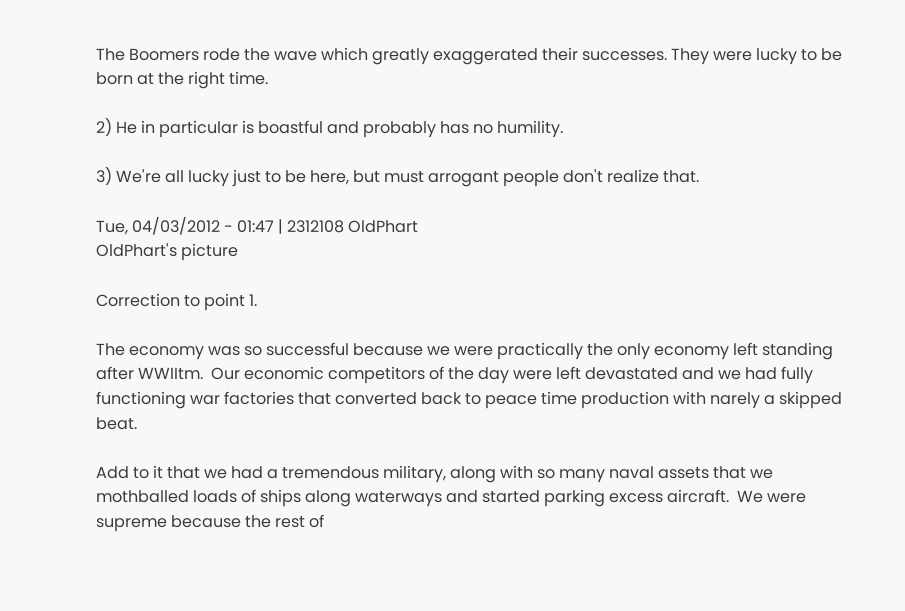The Boomers rode the wave which greatly exaggerated their successes. They were lucky to be born at the right time.

2) He in particular is boastful and probably has no humility.

3) We're all lucky just to be here, but must arrogant people don't realize that.

Tue, 04/03/2012 - 01:47 | 2312108 OldPhart
OldPhart's picture

Correction to point 1.

The economy was so successful because we were practically the only economy left standing after WWIItm.  Our economic competitors of the day were left devastated and we had fully functioning war factories that converted back to peace time production with narely a skipped beat.

Add to it that we had a tremendous military, along with so many naval assets that we mothballed loads of ships along waterways and started parking excess aircraft.  We were supreme because the rest of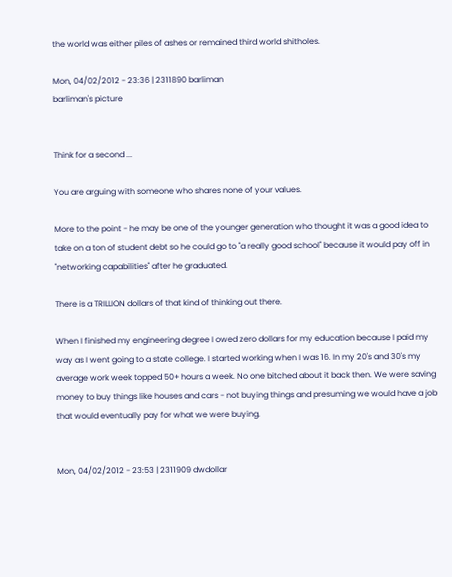the world was either piles of ashes or remained third world shitholes.

Mon, 04/02/2012 - 23:36 | 2311890 barliman
barliman's picture


Think for a second ...

You are arguing with someone who shares none of your values.

More to the point - he may be one of the younger generation who thought it was a good idea to take on a ton of student debt so he could go to "a really good school" because it would pay off in "networking capabilities" after he graduated.

There is a TRILLION dollars of that kind of thinking out there.

When I finished my engineering degree I owed zero dollars for my education because I paid my way as I went going to a state college. I started working when I was 16. In my 20's and 30's my average work week topped 50+ hours a week. No one bitched about it back then. We were saving money to buy things like houses and cars - not buying things and presuming we would have a job that would eventually pay for what we were buying.


Mon, 04/02/2012 - 23:53 | 2311909 dwdollar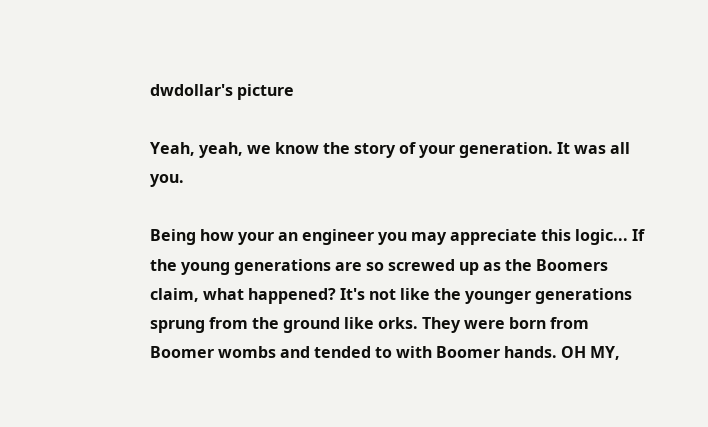dwdollar's picture

Yeah, yeah, we know the story of your generation. It was all you.

Being how your an engineer you may appreciate this logic... If the young generations are so screwed up as the Boomers claim, what happened? It's not like the younger generations sprung from the ground like orks. They were born from Boomer wombs and tended to with Boomer hands. OH MY,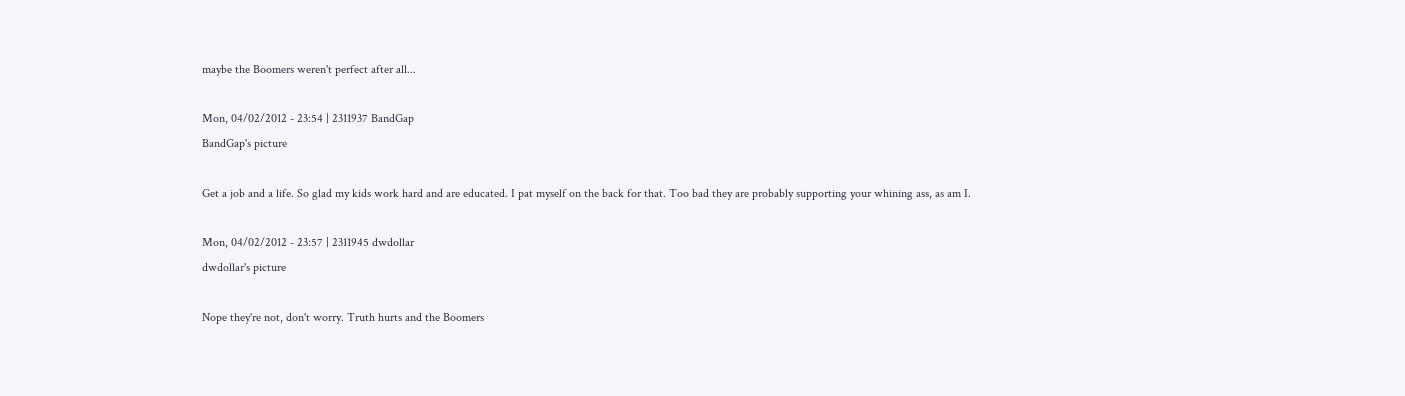maybe the Boomers weren't perfect after all...

Mon, 04/02/2012 - 23:54 | 2311937 BandGap
BandGap's picture

Get a job and a life. So glad my kids work hard and are educated. I pat myself on the back for that. Too bad they are probably supporting your whining ass, as am I.

Mon, 04/02/2012 - 23:57 | 2311945 dwdollar
dwdollar's picture

Nope they're not, don't worry. Truth hurts and the Boomers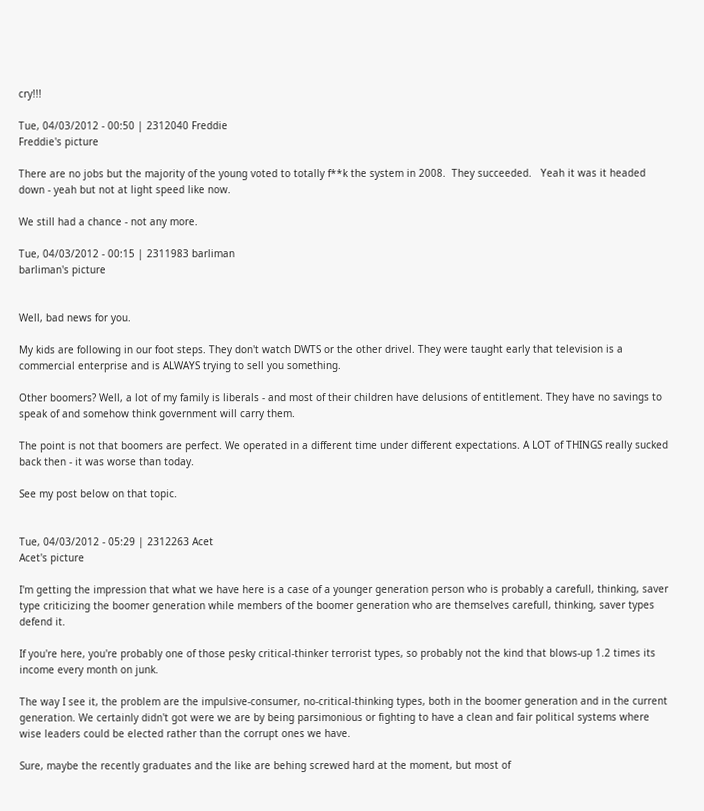cry!!!

Tue, 04/03/2012 - 00:50 | 2312040 Freddie
Freddie's picture

There are no jobs but the majority of the young voted to totally f**k the system in 2008.  They succeeded.   Yeah it was it headed down - yeah but not at light speed like now.

We still had a chance - not any more.

Tue, 04/03/2012 - 00:15 | 2311983 barliman
barliman's picture


Well, bad news for you.

My kids are following in our foot steps. They don't watch DWTS or the other drivel. They were taught early that television is a commercial enterprise and is ALWAYS trying to sell you something.

Other boomers? Well, a lot of my family is liberals - and most of their children have delusions of entitlement. They have no savings to speak of and somehow think government will carry them.

The point is not that boomers are perfect. We operated in a different time under different expectations. A LOT of THINGS really sucked back then - it was worse than today.

See my post below on that topic.


Tue, 04/03/2012 - 05:29 | 2312263 Acet
Acet's picture

I'm getting the impression that what we have here is a case of a younger generation person who is probably a carefull, thinking, saver type criticizing the boomer generation while members of the boomer generation who are themselves carefull, thinking, saver types defend it.

If you're here, you're probably one of those pesky critical-thinker terrorist types, so probably not the kind that blows-up 1.2 times its income every month on junk.

The way I see it, the problem are the impulsive-consumer, no-critical-thinking types, both in the boomer generation and in the current generation. We certainly didn't got were we are by being parsimonious or fighting to have a clean and fair political systems where wise leaders could be elected rather than the corrupt ones we have.

Sure, maybe the recently graduates and the like are behing screwed hard at the moment, but most of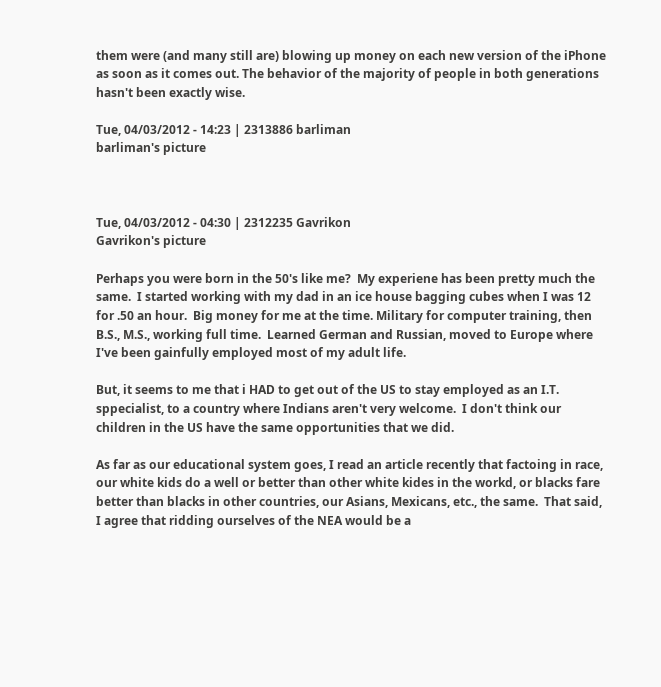them were (and many still are) blowing up money on each new version of the iPhone as soon as it comes out. The behavior of the majority of people in both generations hasn't been exactly wise.

Tue, 04/03/2012 - 14:23 | 2313886 barliman
barliman's picture



Tue, 04/03/2012 - 04:30 | 2312235 Gavrikon
Gavrikon's picture

Perhaps you were born in the 50's like me?  My experiene has been pretty much the same.  I started working with my dad in an ice house bagging cubes when I was 12 for .50 an hour.  Big money for me at the time. Military for computer training, then B.S., M.S., working full time.  Learned German and Russian, moved to Europe where I've been gainfully employed most of my adult life.

But, it seems to me that i HAD to get out of the US to stay employed as an I.T. sppecialist, to a country where Indians aren't very welcome.  I don't think our children in the US have the same opportunities that we did.

As far as our educational system goes, I read an article recently that factoing in race, our white kids do a well or better than other white kides in the workd, or blacks fare better than blacks in other countries, our Asians, Mexicans, etc., the same.  That said, I agree that ridding ourselves of the NEA would be a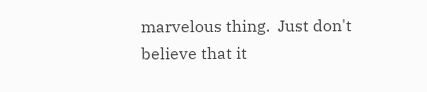marvelous thing.  Just don't believe that it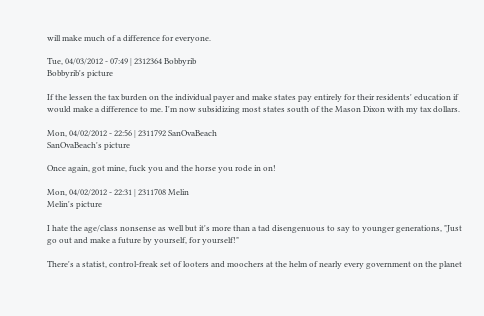will make much of a difference for everyone.

Tue, 04/03/2012 - 07:49 | 2312364 Bobbyrib
Bobbyrib's picture

If the lessen the tax burden on the individual payer and make states pay entirely for their residents' education if would make a difference to me. I'm now subsidizing most states south of the Mason Dixon with my tax dollars.

Mon, 04/02/2012 - 22:56 | 2311792 SanOvaBeach
SanOvaBeach's picture

Once again, got mine, fuck you and the horse you rode in on!

Mon, 04/02/2012 - 22:31 | 2311708 Melin
Melin's picture

I hate the age/class nonsense as well but it's more than a tad disengenuous to say to younger generations, "Just go out and make a future by yourself, for yourself!"

There's a statist, control-freak set of looters and moochers at the helm of nearly every government on the planet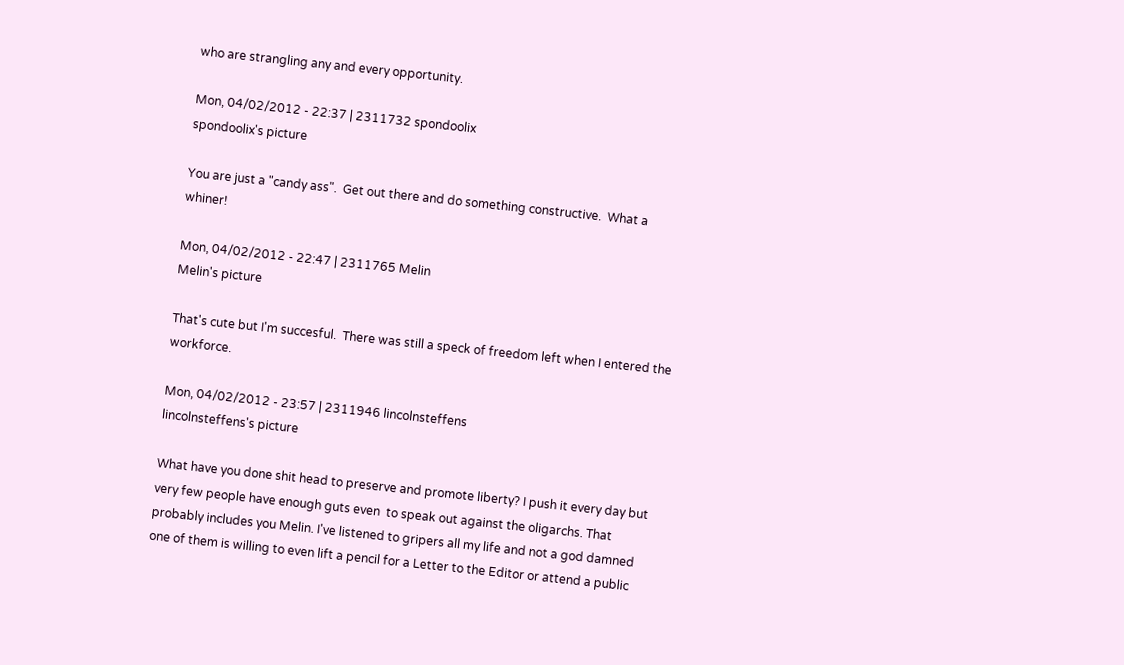who are strangling any and every opportunity.

Mon, 04/02/2012 - 22:37 | 2311732 spondoolix
spondoolix's picture

You are just a "candy ass".  Get out there and do something constructive.  What a whiner!

Mon, 04/02/2012 - 22:47 | 2311765 Melin
Melin's picture

That's cute but I'm succesful.  There was still a speck of freedom left when I entered the workforce.

Mon, 04/02/2012 - 23:57 | 2311946 lincolnsteffens
lincolnsteffens's picture

What have you done shit head to preserve and promote liberty? I push it every day but very few people have enough guts even  to speak out against the oligarchs. That probably includes you Melin. I've listened to gripers all my life and not a god damned one of them is willing to even lift a pencil for a Letter to the Editor or attend a public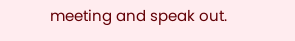meeting and speak out.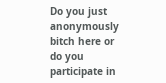Do you just anonymously bitch here or do you participate in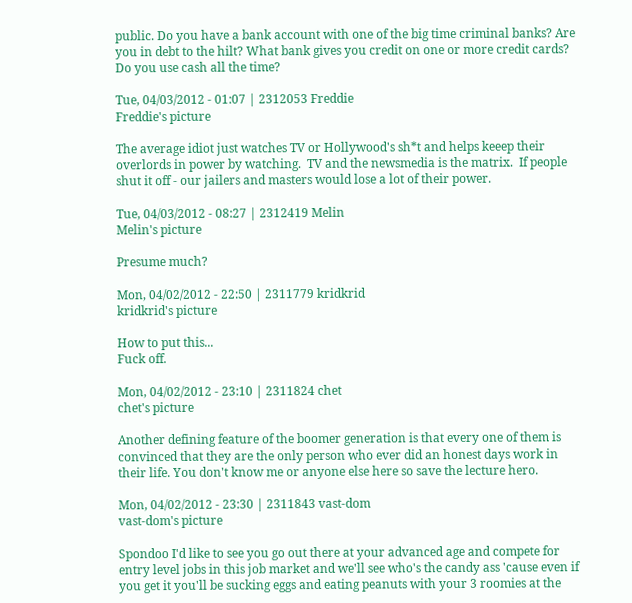public. Do you have a bank account with one of the big time criminal banks? Are you in debt to the hilt? What bank gives you credit on one or more credit cards? Do you use cash all the time?

Tue, 04/03/2012 - 01:07 | 2312053 Freddie
Freddie's picture

The average idiot just watches TV or Hollywood's sh*t and helps keeep their overlords in power by watching.  TV and the newsmedia is the matrix.  If people shut it off - our jailers and masters would lose a lot of their power.

Tue, 04/03/2012 - 08:27 | 2312419 Melin
Melin's picture

Presume much?

Mon, 04/02/2012 - 22:50 | 2311779 kridkrid
kridkrid's picture

How to put this...
Fuck off.

Mon, 04/02/2012 - 23:10 | 2311824 chet
chet's picture

Another defining feature of the boomer generation is that every one of them is convinced that they are the only person who ever did an honest days work in their life. You don't know me or anyone else here so save the lecture hero.

Mon, 04/02/2012 - 23:30 | 2311843 vast-dom
vast-dom's picture

Spondoo I'd like to see you go out there at your advanced age and compete for entry level jobs in this job market and we'll see who's the candy ass 'cause even if you get it you'll be sucking eggs and eating peanuts with your 3 roomies at the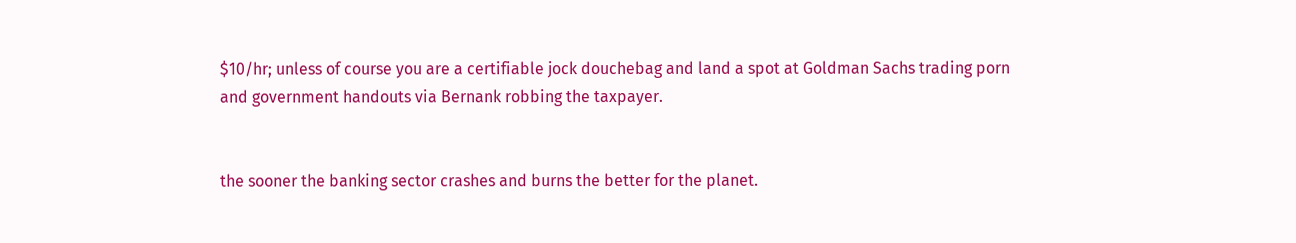$10/hr; unless of course you are a certifiable jock douchebag and land a spot at Goldman Sachs trading porn and government handouts via Bernank robbing the taxpayer.


the sooner the banking sector crashes and burns the better for the planet.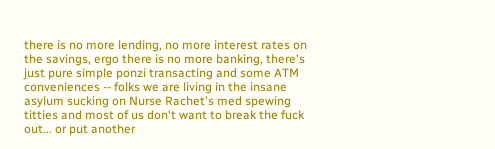there is no more lending, no more interest rates on the savings, ergo there is no more banking, there's just pure simple ponzi transacting and some ATM conveniences -- folks we are living in the insane asylum sucking on Nurse Rachet's med spewing titties and most of us don't want to break the fuck out... or put another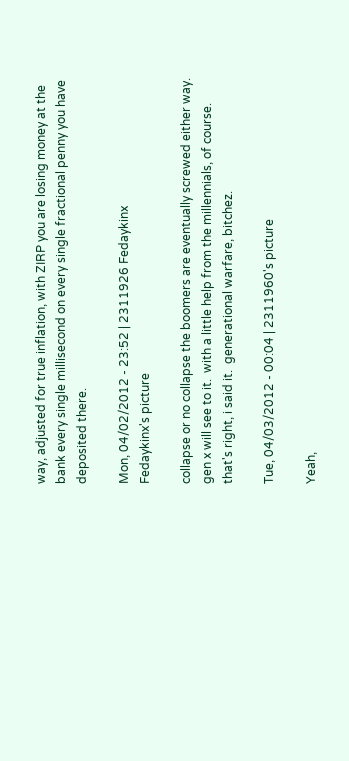way, adjusted for true inflation, with ZIRP you are losing money at the bank every single millisecond on every single fractional penny you have deposited there.

Mon, 04/02/2012 - 23:52 | 2311926 Fedaykinx
Fedaykinx's picture

collapse or no collapse the boomers are eventually screwed either way.  gen x will see to it.  with a little help from the millennials, of course.  that's right, i said it.  generational warfare, bitchez.

Tue, 04/03/2012 - 00:04 | 2311960's picture

Yeah,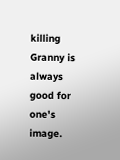killing Granny is always good for one's image.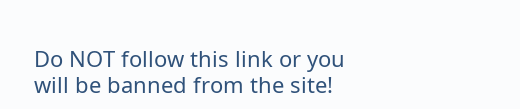Do NOT follow this link or you will be banned from the site!